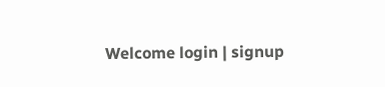Welcome login | signup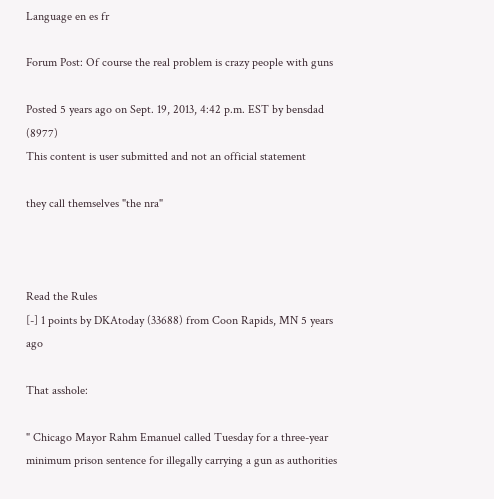Language en es fr

Forum Post: Of course the real problem is crazy people with guns

Posted 5 years ago on Sept. 19, 2013, 4:42 p.m. EST by bensdad (8977)
This content is user submitted and not an official statement

they call themselves "the nra"



Read the Rules
[-] 1 points by DKAtoday (33688) from Coon Rapids, MN 5 years ago

That asshole:

" Chicago Mayor Rahm Emanuel called Tuesday for a three-year minimum prison sentence for illegally carrying a gun as authorities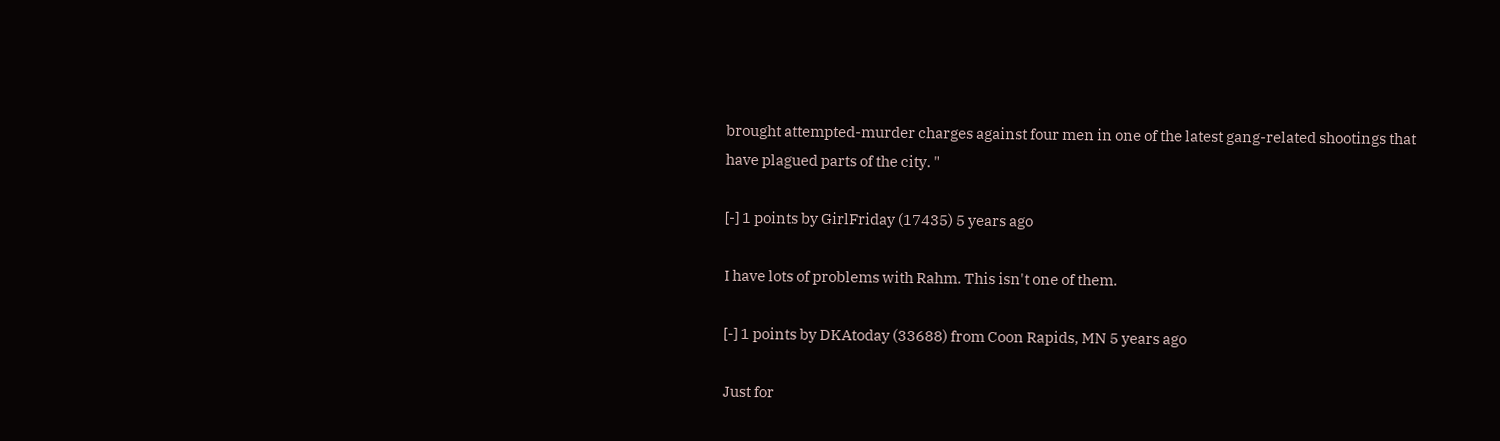brought attempted-murder charges against four men in one of the latest gang-related shootings that have plagued parts of the city. "

[-] 1 points by GirlFriday (17435) 5 years ago

I have lots of problems with Rahm. This isn't one of them.

[-] 1 points by DKAtoday (33688) from Coon Rapids, MN 5 years ago

Just for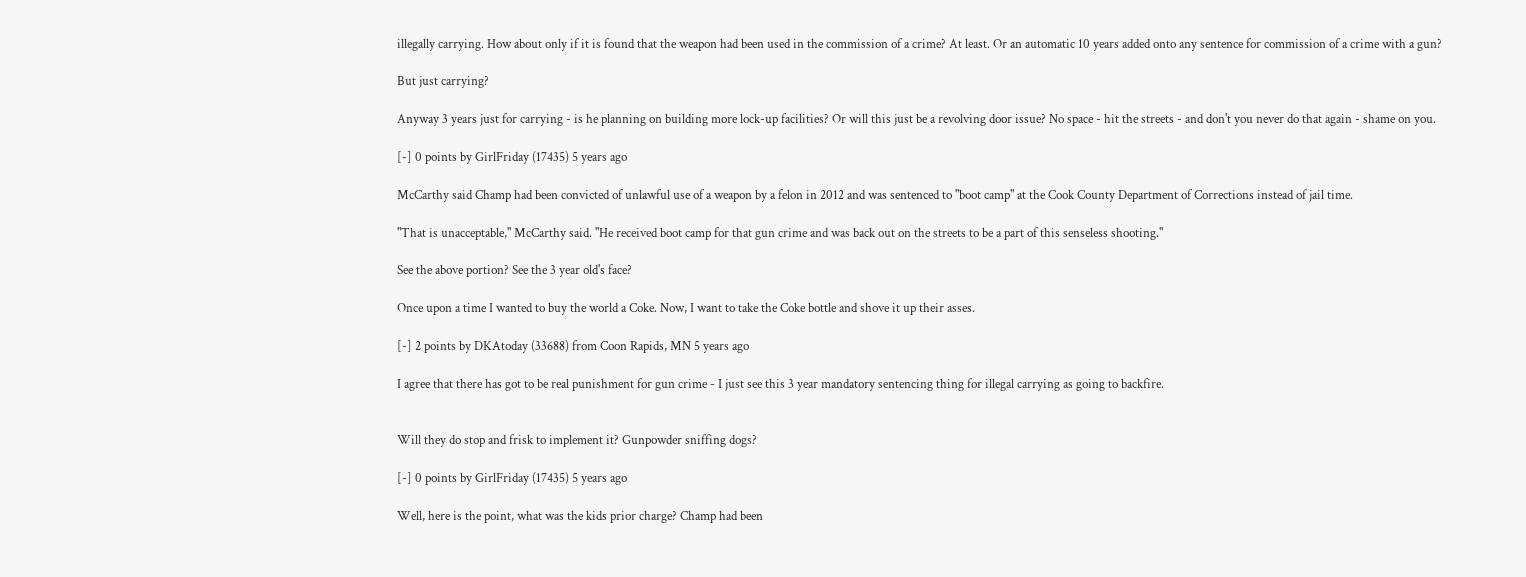illegally carrying. How about only if it is found that the weapon had been used in the commission of a crime? At least. Or an automatic 10 years added onto any sentence for commission of a crime with a gun?

But just carrying?

Anyway 3 years just for carrying - is he planning on building more lock-up facilities? Or will this just be a revolving door issue? No space - hit the streets - and don't you never do that again - shame on you.

[-] 0 points by GirlFriday (17435) 5 years ago

McCarthy said Champ had been convicted of unlawful use of a weapon by a felon in 2012 and was sentenced to "boot camp" at the Cook County Department of Corrections instead of jail time.

"That is unacceptable," McCarthy said. "He received boot camp for that gun crime and was back out on the streets to be a part of this senseless shooting."

See the above portion? See the 3 year old's face?

Once upon a time I wanted to buy the world a Coke. Now, I want to take the Coke bottle and shove it up their asses.

[-] 2 points by DKAtoday (33688) from Coon Rapids, MN 5 years ago

I agree that there has got to be real punishment for gun crime - I just see this 3 year mandatory sentencing thing for illegal carrying as going to backfire.


Will they do stop and frisk to implement it? Gunpowder sniffing dogs?

[-] 0 points by GirlFriday (17435) 5 years ago

Well, here is the point, what was the kids prior charge? Champ had been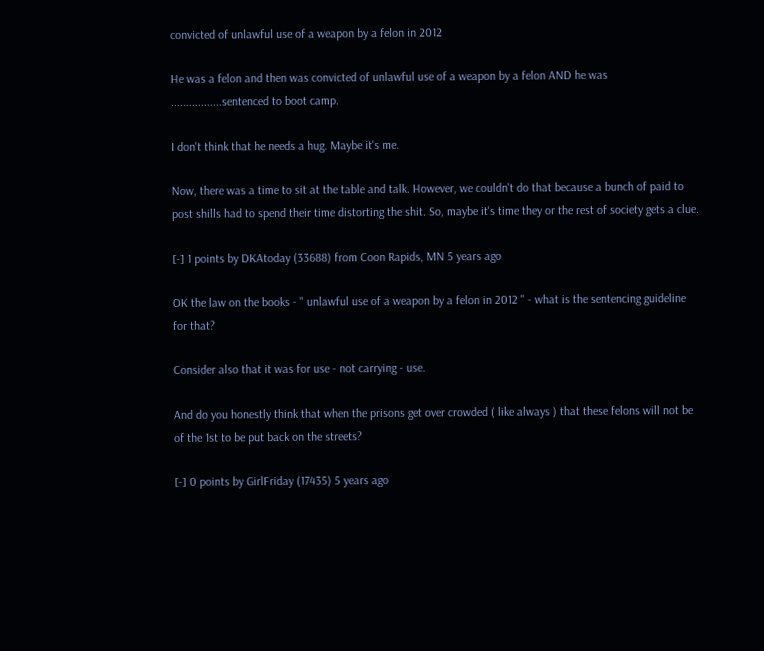convicted of unlawful use of a weapon by a felon in 2012

He was a felon and then was convicted of unlawful use of a weapon by a felon AND he was .................sentenced to boot camp.

I don't think that he needs a hug. Maybe it's me.

Now, there was a time to sit at the table and talk. However, we couldn't do that because a bunch of paid to post shills had to spend their time distorting the shit. So, maybe it's time they or the rest of society gets a clue.

[-] 1 points by DKAtoday (33688) from Coon Rapids, MN 5 years ago

OK the law on the books - " unlawful use of a weapon by a felon in 2012 " - what is the sentencing guideline for that?

Consider also that it was for use - not carrying - use.

And do you honestly think that when the prisons get over crowded ( like always ) that these felons will not be of the 1st to be put back on the streets?

[-] 0 points by GirlFriday (17435) 5 years ago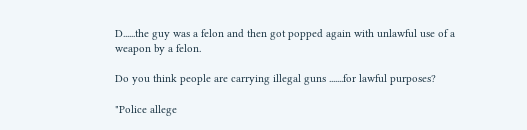D......the guy was a felon and then got popped again with unlawful use of a weapon by a felon.

Do you think people are carrying illegal guns .......for lawful purposes?

"Police allege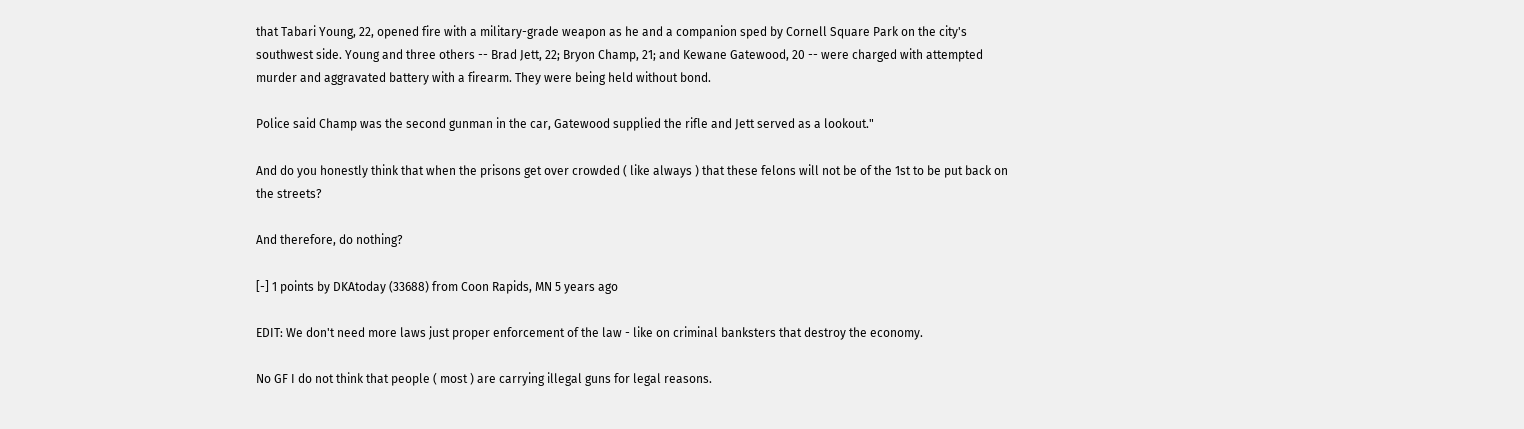that Tabari Young, 22, opened fire with a military-grade weapon as he and a companion sped by Cornell Square Park on the city's southwest side. Young and three others -- Brad Jett, 22; Bryon Champ, 21; and Kewane Gatewood, 20 -- were charged with attempted murder and aggravated battery with a firearm. They were being held without bond.

Police said Champ was the second gunman in the car, Gatewood supplied the rifle and Jett served as a lookout."

And do you honestly think that when the prisons get over crowded ( like always ) that these felons will not be of the 1st to be put back on the streets?

And therefore, do nothing?

[-] 1 points by DKAtoday (33688) from Coon Rapids, MN 5 years ago

EDIT: We don't need more laws just proper enforcement of the law - like on criminal banksters that destroy the economy.

No GF I do not think that people ( most ) are carrying illegal guns for legal reasons.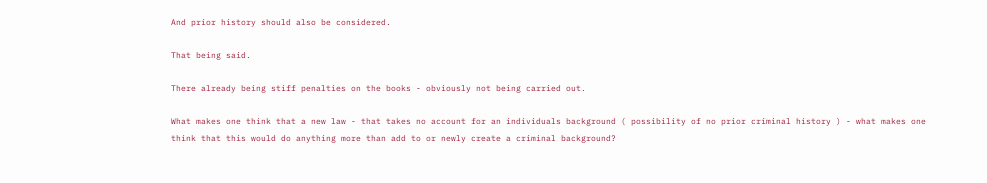And prior history should also be considered.

That being said.

There already being stiff penalties on the books - obviously not being carried out.

What makes one think that a new law - that takes no account for an individuals background ( possibility of no prior criminal history ) - what makes one think that this would do anything more than add to or newly create a criminal background?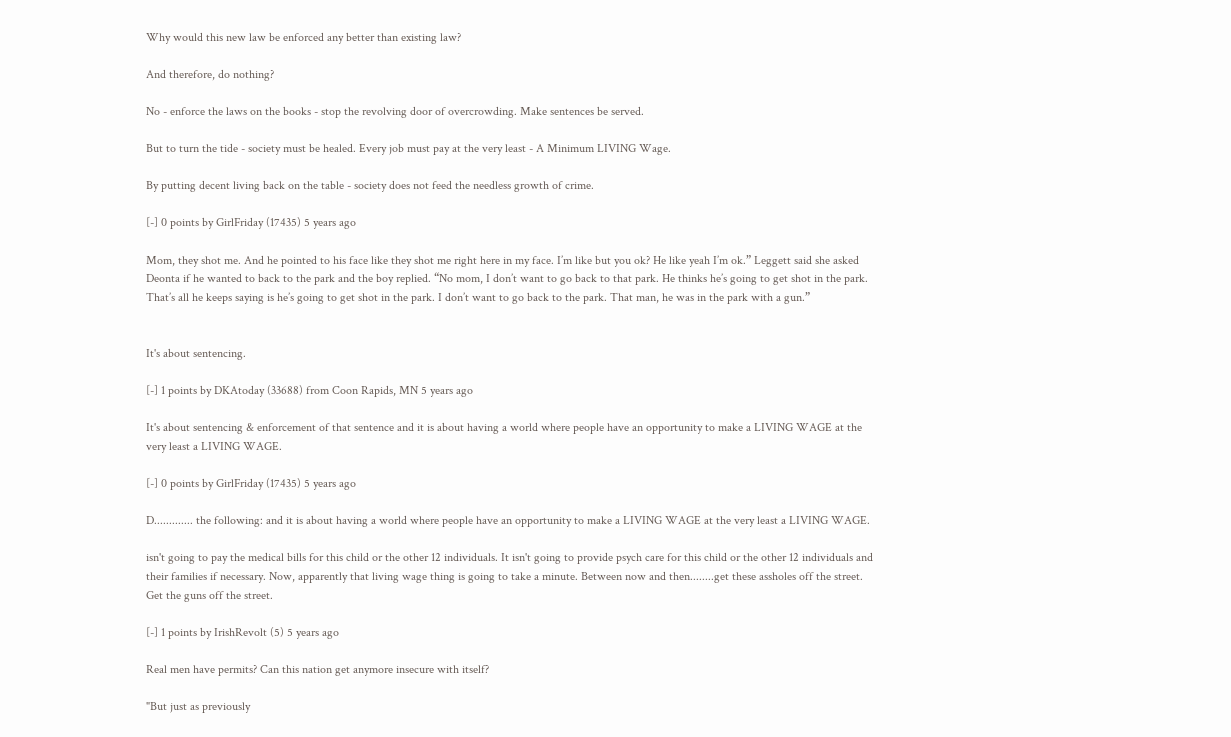Why would this new law be enforced any better than existing law?

And therefore, do nothing?

No - enforce the laws on the books - stop the revolving door of overcrowding. Make sentences be served.

But to turn the tide - society must be healed. Every job must pay at the very least - A Minimum LIVING Wage.

By putting decent living back on the table - society does not feed the needless growth of crime.

[-] 0 points by GirlFriday (17435) 5 years ago

Mom, they shot me. And he pointed to his face like they shot me right here in my face. I’m like but you ok? He like yeah I’m ok.” Leggett said she asked Deonta if he wanted to back to the park and the boy replied. “No mom, I don’t want to go back to that park. He thinks he’s going to get shot in the park. That’s all he keeps saying is he’s going to get shot in the park. I don’t want to go back to the park. That man, he was in the park with a gun.”


It's about sentencing.

[-] 1 points by DKAtoday (33688) from Coon Rapids, MN 5 years ago

It's about sentencing & enforcement of that sentence and it is about having a world where people have an opportunity to make a LIVING WAGE at the very least a LIVING WAGE.

[-] 0 points by GirlFriday (17435) 5 years ago

D............. the following: and it is about having a world where people have an opportunity to make a LIVING WAGE at the very least a LIVING WAGE.

isn't going to pay the medical bills for this child or the other 12 individuals. It isn't going to provide psych care for this child or the other 12 individuals and their families if necessary. Now, apparently that living wage thing is going to take a minute. Between now and then........get these assholes off the street. Get the guns off the street.

[-] 1 points by IrishRevolt (5) 5 years ago

Real men have permits? Can this nation get anymore insecure with itself?

"But just as previously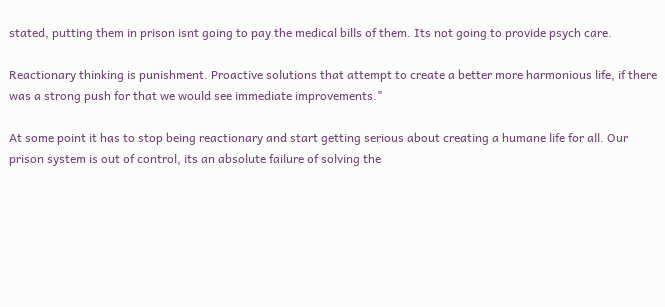stated, putting them in prison isnt going to pay the medical bills of them. Its not going to provide psych care.

Reactionary thinking is punishment. Proactive solutions that attempt to create a better more harmonious life, if there was a strong push for that we would see immediate improvements."

At some point it has to stop being reactionary and start getting serious about creating a humane life for all. Our prison system is out of control, its an absolute failure of solving the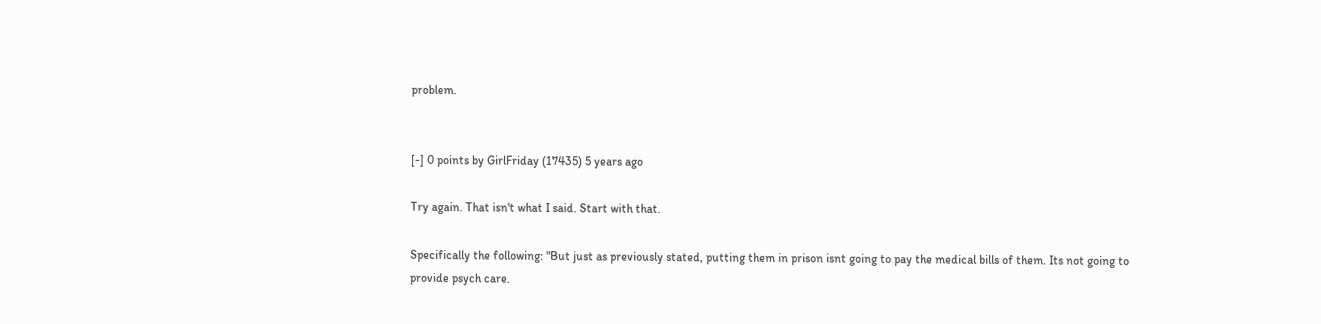problem.


[-] 0 points by GirlFriday (17435) 5 years ago

Try again. That isn't what I said. Start with that.

Specifically the following: "But just as previously stated, putting them in prison isnt going to pay the medical bills of them. Its not going to provide psych care.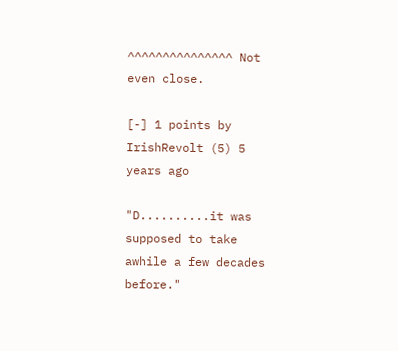^^^^^^^^^^^^^^^ Not even close.

[-] 1 points by IrishRevolt (5) 5 years ago

"D..........it was supposed to take awhile a few decades before."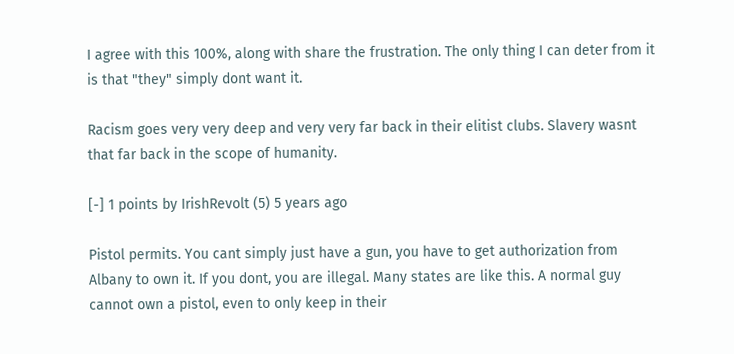I agree with this 100%, along with share the frustration. The only thing I can deter from it is that "they" simply dont want it.

Racism goes very very deep and very very far back in their elitist clubs. Slavery wasnt that far back in the scope of humanity.

[-] 1 points by IrishRevolt (5) 5 years ago

Pistol permits. You cant simply just have a gun, you have to get authorization from Albany to own it. If you dont, you are illegal. Many states are like this. A normal guy cannot own a pistol, even to only keep in their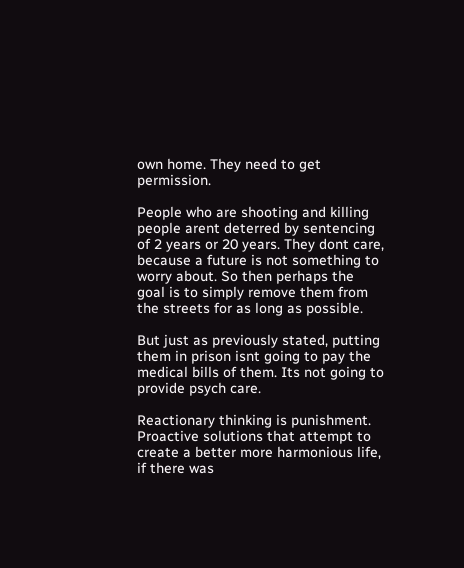own home. They need to get permission.

People who are shooting and killing people arent deterred by sentencing of 2 years or 20 years. They dont care, because a future is not something to worry about. So then perhaps the goal is to simply remove them from the streets for as long as possible.

But just as previously stated, putting them in prison isnt going to pay the medical bills of them. Its not going to provide psych care.

Reactionary thinking is punishment. Proactive solutions that attempt to create a better more harmonious life, if there was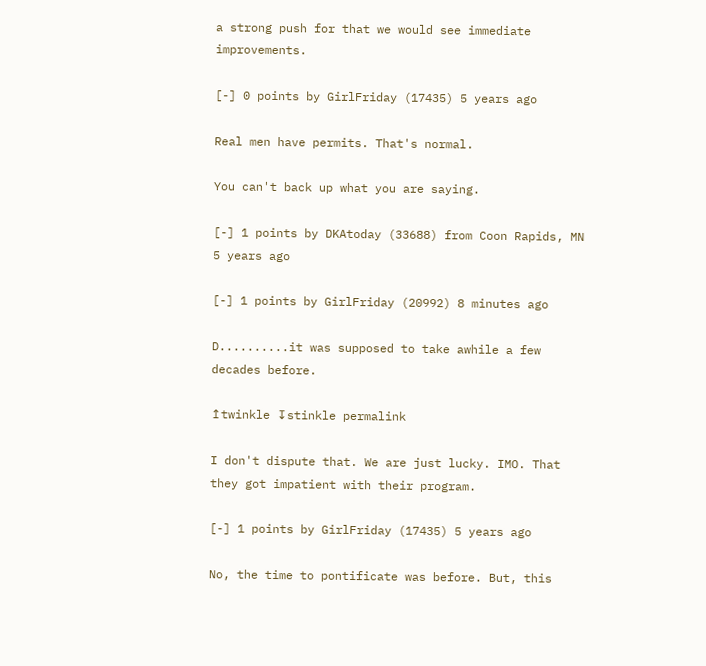a strong push for that we would see immediate improvements.

[-] 0 points by GirlFriday (17435) 5 years ago

Real men have permits. That's normal.

You can't back up what you are saying.

[-] 1 points by DKAtoday (33688) from Coon Rapids, MN 5 years ago

[-] 1 points by GirlFriday (20992) 8 minutes ago

D..........it was supposed to take awhile a few decades before.

↥twinkle ↧stinkle permalink

I don't dispute that. We are just lucky. IMO. That they got impatient with their program.

[-] 1 points by GirlFriday (17435) 5 years ago

No, the time to pontificate was before. But, this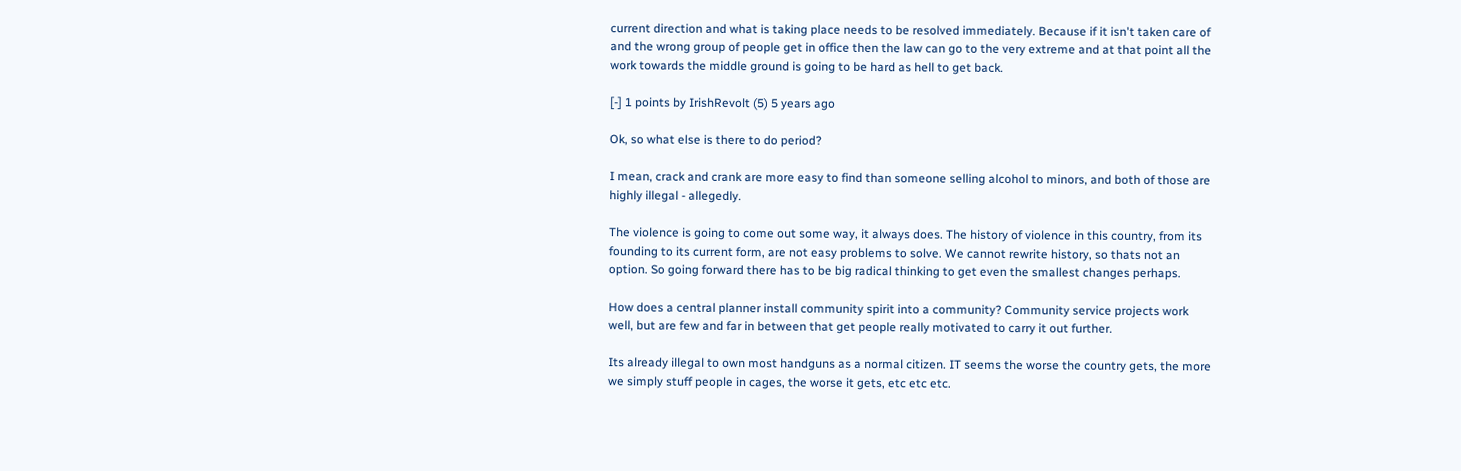current direction and what is taking place needs to be resolved immediately. Because if it isn't taken care of and the wrong group of people get in office then the law can go to the very extreme and at that point all the work towards the middle ground is going to be hard as hell to get back.

[-] 1 points by IrishRevolt (5) 5 years ago

Ok, so what else is there to do period?

I mean, crack and crank are more easy to find than someone selling alcohol to minors, and both of those are highly illegal - allegedly.

The violence is going to come out some way, it always does. The history of violence in this country, from its founding to its current form, are not easy problems to solve. We cannot rewrite history, so thats not an option. So going forward there has to be big radical thinking to get even the smallest changes perhaps.

How does a central planner install community spirit into a community? Community service projects work well, but are few and far in between that get people really motivated to carry it out further.

Its already illegal to own most handguns as a normal citizen. IT seems the worse the country gets, the more we simply stuff people in cages, the worse it gets, etc etc etc.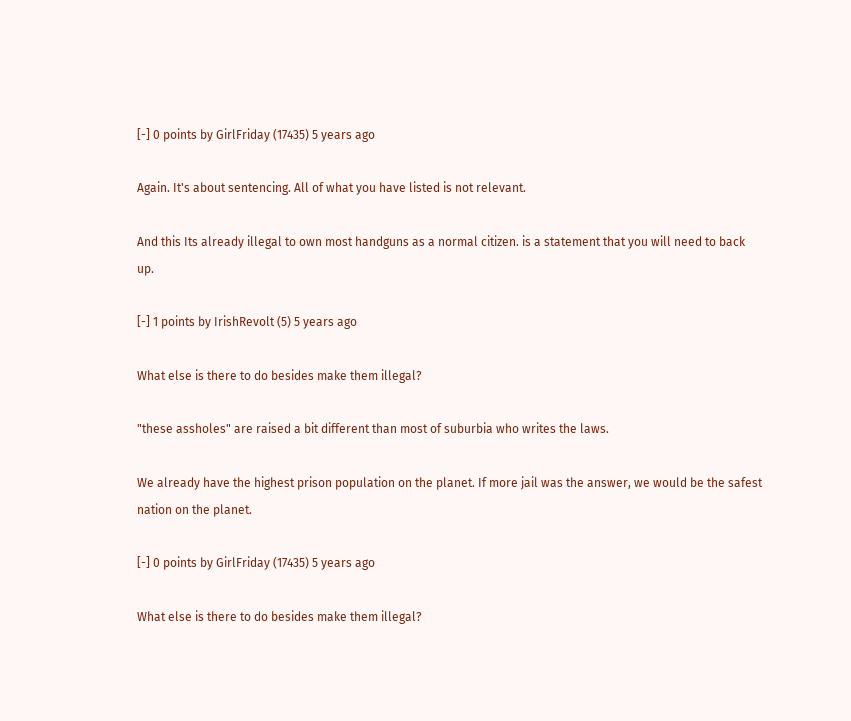[-] 0 points by GirlFriday (17435) 5 years ago

Again. It's about sentencing. All of what you have listed is not relevant.

And this Its already illegal to own most handguns as a normal citizen. is a statement that you will need to back up.

[-] 1 points by IrishRevolt (5) 5 years ago

What else is there to do besides make them illegal?

"these assholes" are raised a bit different than most of suburbia who writes the laws.

We already have the highest prison population on the planet. If more jail was the answer, we would be the safest nation on the planet.

[-] 0 points by GirlFriday (17435) 5 years ago

What else is there to do besides make them illegal?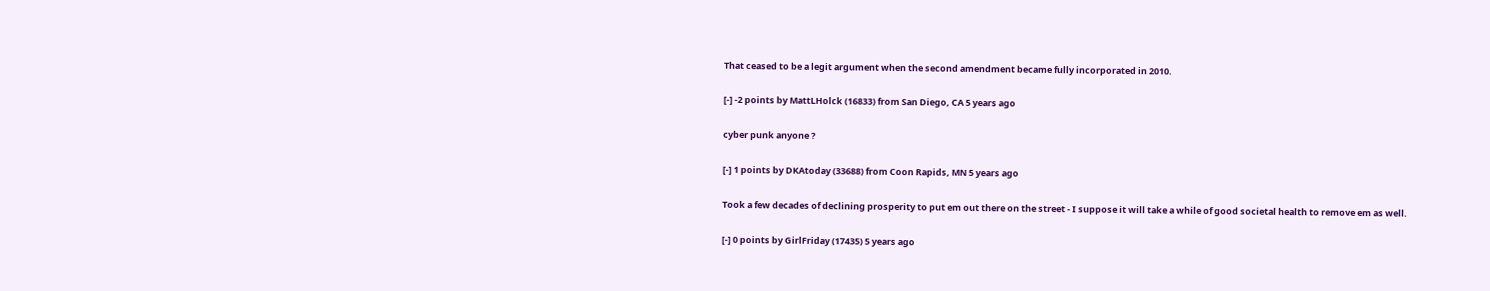That ceased to be a legit argument when the second amendment became fully incorporated in 2010.

[-] -2 points by MattLHolck (16833) from San Diego, CA 5 years ago

cyber punk anyone ?

[-] 1 points by DKAtoday (33688) from Coon Rapids, MN 5 years ago

Took a few decades of declining prosperity to put em out there on the street - I suppose it will take a while of good societal health to remove em as well.

[-] 0 points by GirlFriday (17435) 5 years ago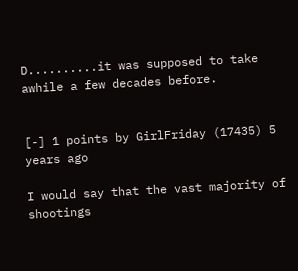D..........it was supposed to take awhile a few decades before.


[-] 1 points by GirlFriday (17435) 5 years ago

I would say that the vast majority of shootings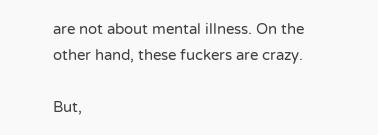are not about mental illness. On the other hand, these fuckers are crazy.

But,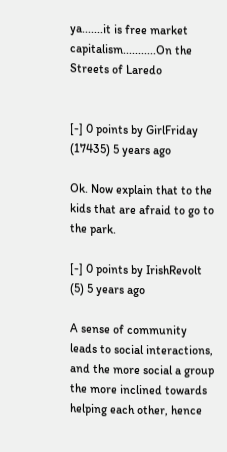ya.......it is free market capitalism...........On the Streets of Laredo


[-] 0 points by GirlFriday (17435) 5 years ago

Ok. Now explain that to the kids that are afraid to go to the park.

[-] 0 points by IrishRevolt (5) 5 years ago

A sense of community leads to social interactions, and the more social a group the more inclined towards helping each other, hence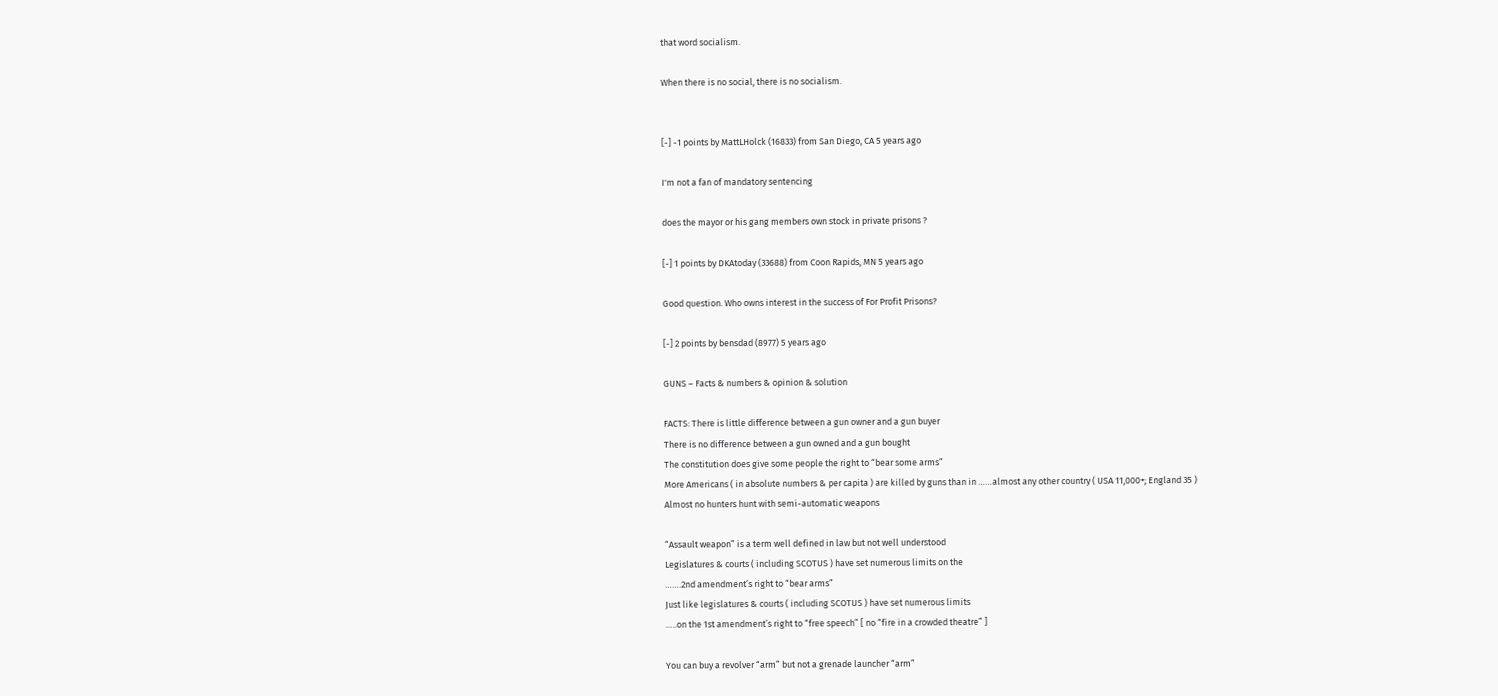that word socialism.

When there is no social, there is no socialism.


[-] -1 points by MattLHolck (16833) from San Diego, CA 5 years ago

I'm not a fan of mandatory sentencing

does the mayor or his gang members own stock in private prisons ?

[-] 1 points by DKAtoday (33688) from Coon Rapids, MN 5 years ago

Good question. Who owns interest in the success of For Profit Prisons?

[-] 2 points by bensdad (8977) 5 years ago

GUNS – Facts & numbers & opinion & solution

FACTS: There is little difference between a gun owner and a gun buyer
There is no difference between a gun owned and a gun bought
The constitution does give some people the right to “bear some arms”
More Americans ( in absolute numbers & per capita ) are killed by guns than in ……almost any other country ( USA 11,000+; England 35 )
Almost no hunters hunt with semi-automatic weapons

“Assault weapon” is a term well defined in law but not well understood
Legislatures & courts ( including SCOTUS ) have set numerous limits on the
…….2nd amendment’s right to “bear arms”
Just like legislatures & courts ( including SCOTUS ) have set numerous limits
…..on the 1st amendment’s right to “free speech” [ no “fire in a crowded theatre” ]

You can buy a revolver “arm” but not a grenade launcher “arm”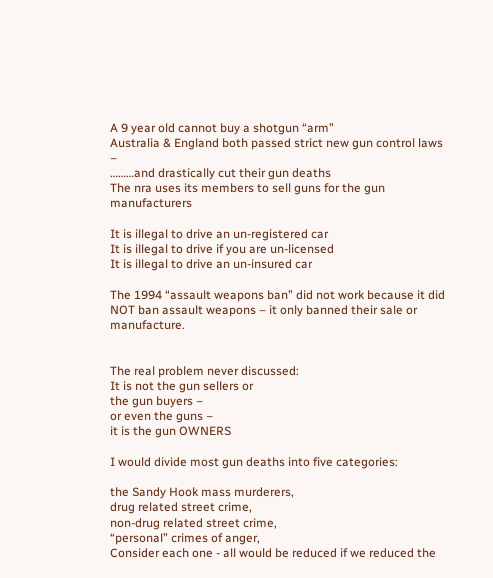A 9 year old cannot buy a shotgun “arm”
Australia & England both passed strict new gun control laws –
………and drastically cut their gun deaths
The nra uses its members to sell guns for the gun manufacturers

It is illegal to drive an un-registered car
It is illegal to drive if you are un-licensed
It is illegal to drive an un-insured car

The 1994 “assault weapons ban” did not work because it did NOT ban assault weapons – it only banned their sale or manufacture.


The real problem never discussed:
It is not the gun sellers or
the gun buyers –
or even the guns –
it is the gun OWNERS

I would divide most gun deaths into five categories:

the Sandy Hook mass murderers,
drug related street crime,
non-drug related street crime,
“personal” crimes of anger,
Consider each one - all would be reduced if we reduced the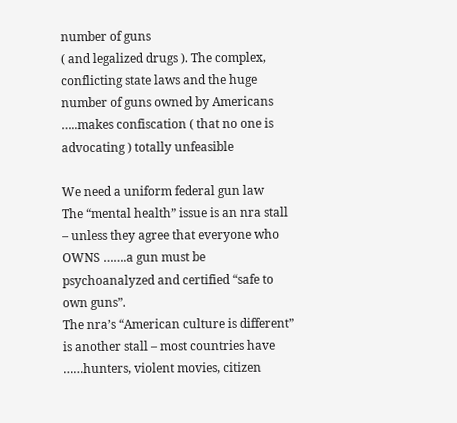number of guns
( and legalized drugs ). The complex, conflicting state laws and the huge number of guns owned by Americans …..makes confiscation ( that no one is advocating ) totally unfeasible

We need a uniform federal gun law
The “mental health” issue is an nra stall – unless they agree that everyone who OWNS …….a gun must be psychoanalyzed and certified “safe to own guns”.
The nra’s “American culture is different” is another stall – most countries have ……hunters, violent movies, citizen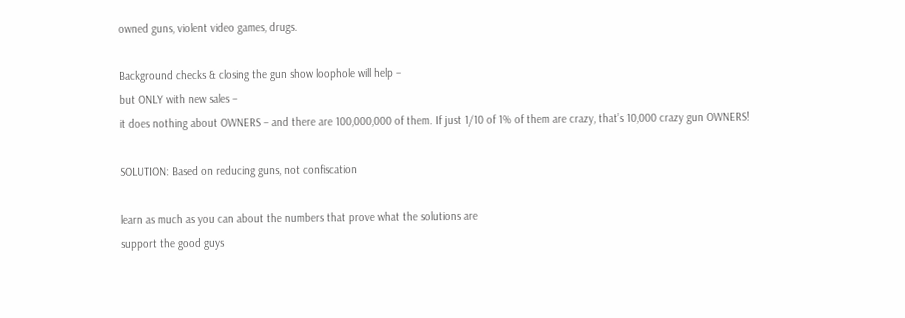owned guns, violent video games, drugs.

Background checks & closing the gun show loophole will help –
but ONLY with new sales –
it does nothing about OWNERS – and there are 100,000,000 of them. If just 1/10 of 1% of them are crazy, that’s 10,000 crazy gun OWNERS!

SOLUTION: Based on reducing guns, not confiscation

learn as much as you can about the numbers that prove what the solutions are
support the good guys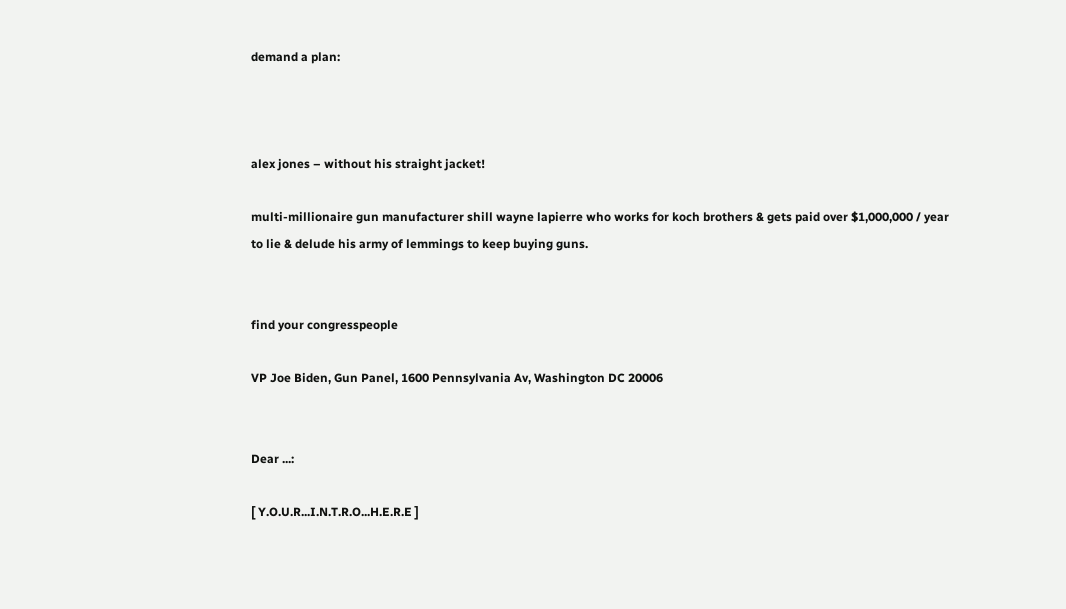demand a plan:



alex jones – without his straight jacket!

multi-millionaire gun manufacturer shill wayne lapierre who works for koch brothers & gets paid over $1,000,000 / year
to lie & delude his army of lemmings to keep buying guns.


find your congresspeople

VP Joe Biden, Gun Panel, 1600 Pennsylvania Av, Washington DC 20006


Dear ...:

[ Y.O.U.R...I.N.T.R.O...H.E.R.E ]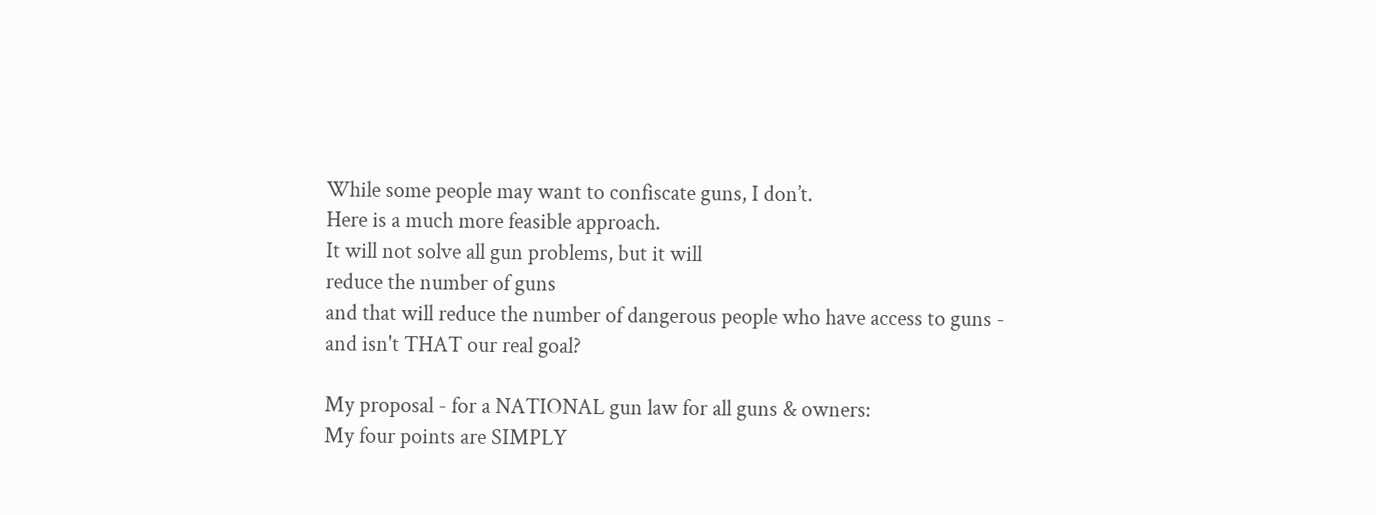While some people may want to confiscate guns, I don’t.
Here is a much more feasible approach.
It will not solve all gun problems, but it will
reduce the number of guns
and that will reduce the number of dangerous people who have access to guns -
and isn't THAT our real goal?

My proposal - for a NATIONAL gun law for all guns & owners:
My four points are SIMPLY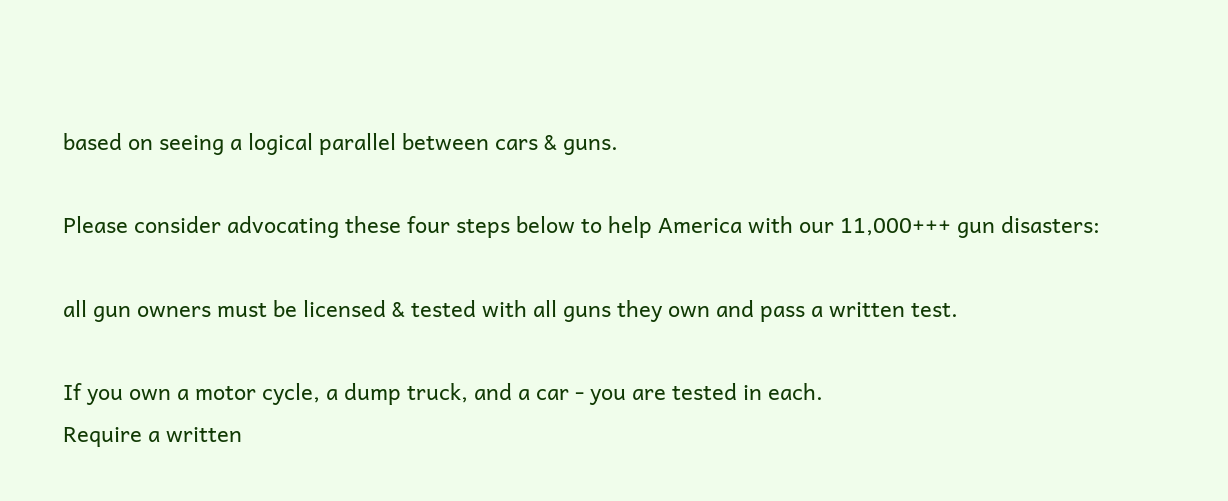based on seeing a logical parallel between cars & guns.

Please consider advocating these four steps below to help America with our 11,000+++ gun disasters:

all gun owners must be licensed & tested with all guns they own and pass a written test.

If you own a motor cycle, a dump truck, and a car - you are tested in each.
Require a written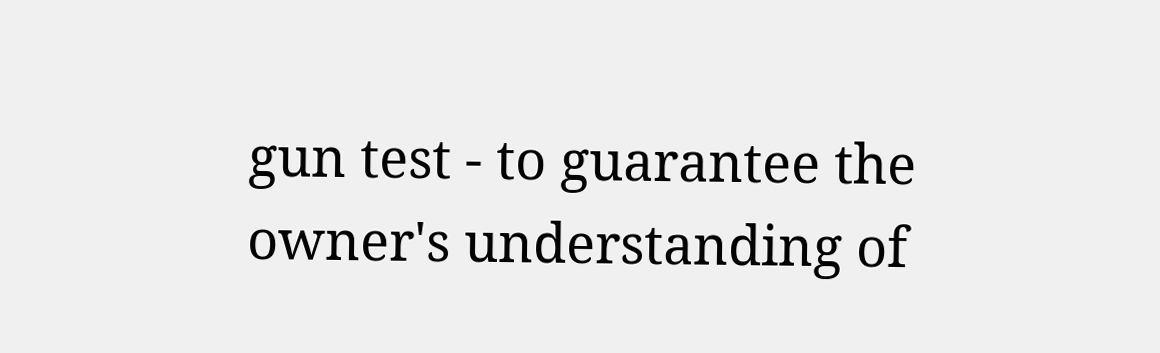gun test - to guarantee the owner's understanding of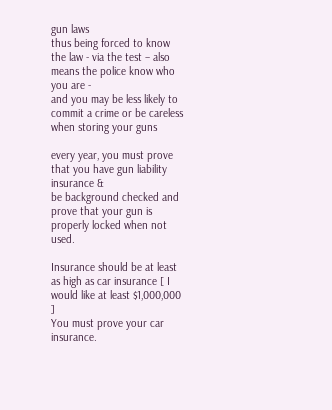gun laws
thus being forced to know the law - via the test – also means the police know who you are -
and you may be less likely to commit a crime or be careless when storing your guns

every year, you must prove that you have gun liability insurance &
be background checked and prove that your gun is properly locked when not used.

Insurance should be at least as high as car insurance [ I would like at least $1,000,000 ]
You must prove your car insurance.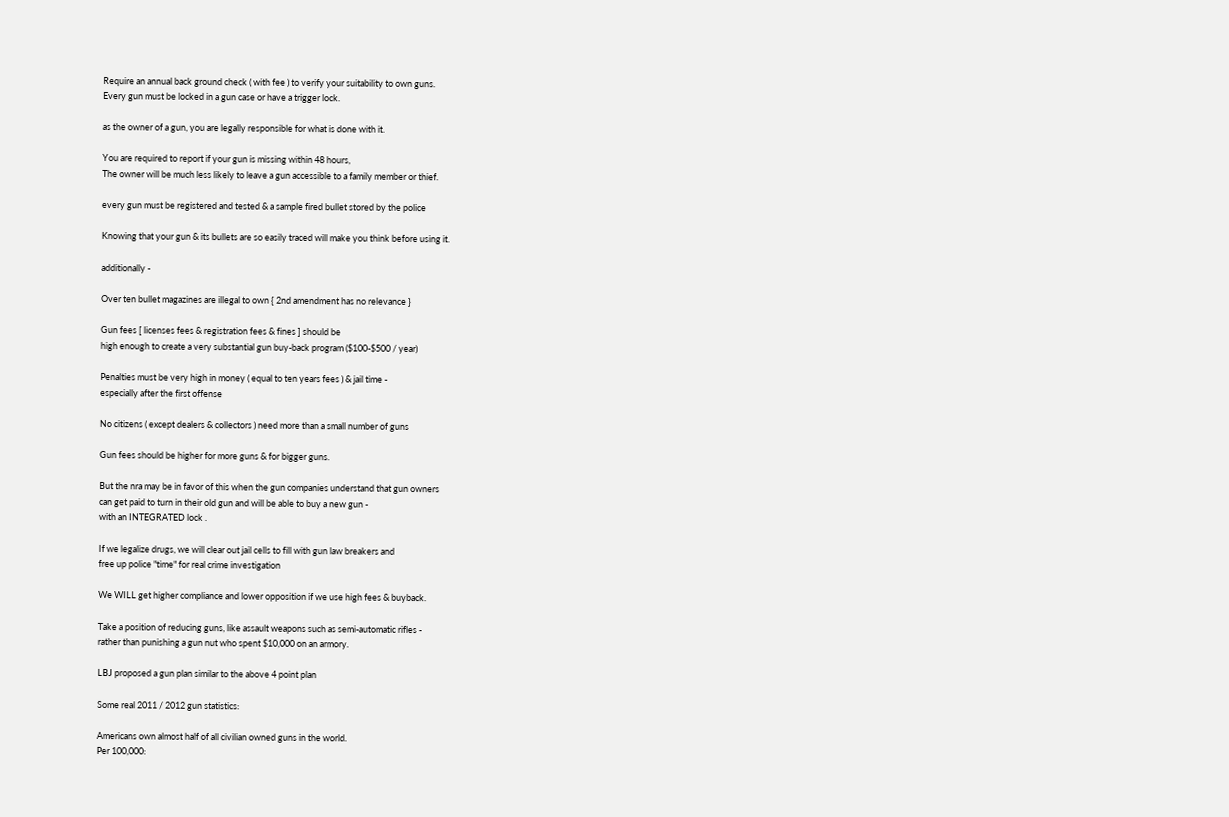Require an annual back ground check ( with fee ) to verify your suitability to own guns.
Every gun must be locked in a gun case or have a trigger lock.

as the owner of a gun, you are legally responsible for what is done with it.

You are required to report if your gun is missing within 48 hours,
The owner will be much less likely to leave a gun accessible to a family member or thief.

every gun must be registered and tested & a sample fired bullet stored by the police

Knowing that your gun & its bullets are so easily traced will make you think before using it.

additionally -

Over ten bullet magazines are illegal to own { 2nd amendment has no relevance }

Gun fees [ licenses fees & registration fees & fines ] should be
high enough to create a very substantial gun buy-back program ($100-$500 / year)

Penalties must be very high in money ( equal to ten years fees ) & jail time -
especially after the first offense

No citizens ( except dealers & collectors ) need more than a small number of guns

Gun fees should be higher for more guns & for bigger guns.

But the nra may be in favor of this when the gun companies understand that gun owners
can get paid to turn in their old gun and will be able to buy a new gun -
with an INTEGRATED lock .

If we legalize drugs, we will clear out jail cells to fill with gun law breakers and
free up police "time" for real crime investigation

We WILL get higher compliance and lower opposition if we use high fees & buyback.

Take a position of reducing guns, like assault weapons such as semi-automatic rifles -
rather than punishing a gun nut who spent $10,000 on an armory.

LBJ proposed a gun plan similar to the above 4 point plan

Some real 2011 / 2012 gun statistics:

Americans own almost half of all civilian owned guns in the world.
Per 100,000: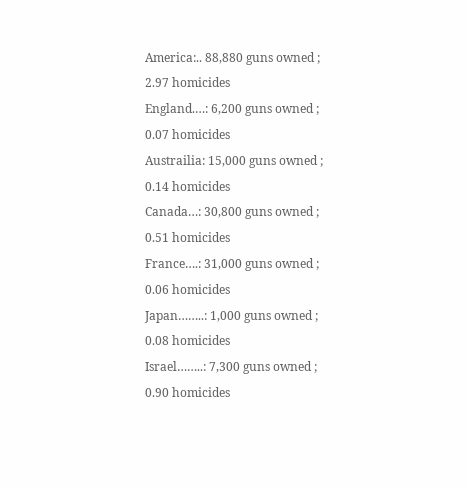America:.. 88,880 guns owned ; 2.97 homicides
England.…: 6,200 guns owned ; 0.07 homicides
Austrailia: 15,000 guns owned ; 0.14 homicides
Canada…: 30,800 guns owned ; 0.51 homicides
France….: 31,000 guns owned ; 0.06 homicides
Japan……..: 1,000 guns owned ; 0.08 homicides
Israel……..: 7,300 guns owned ; 0.90 homicides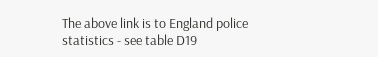The above link is to England police statistics - see table D19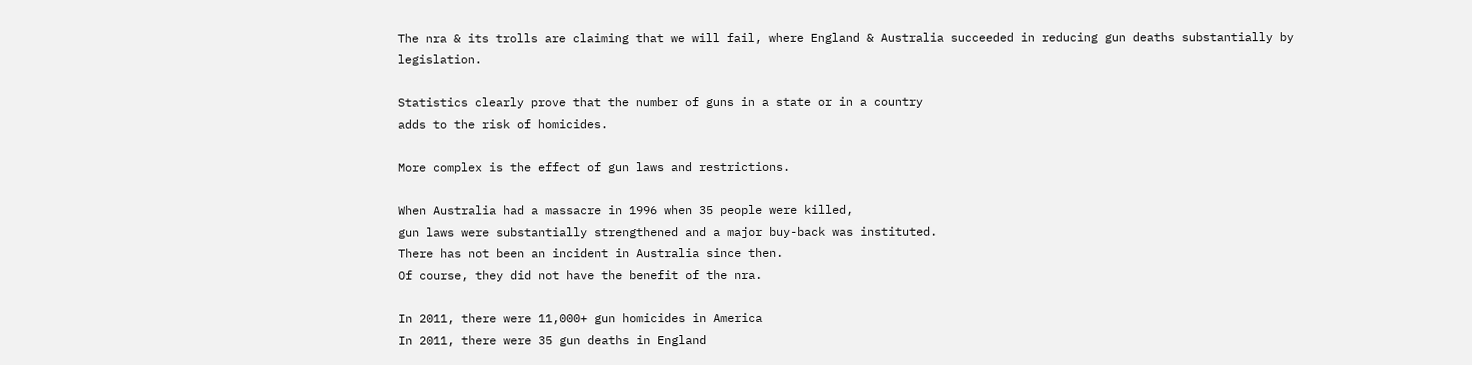The nra & its trolls are claiming that we will fail, where England & Australia succeeded in reducing gun deaths substantially by legislation.

Statistics clearly prove that the number of guns in a state or in a country
adds to the risk of homicides.

More complex is the effect of gun laws and restrictions.

When Australia had a massacre in 1996 when 35 people were killed,
gun laws were substantially strengthened and a major buy-back was instituted.
There has not been an incident in Australia since then.
Of course, they did not have the benefit of the nra.

In 2011, there were 11,000+ gun homicides in America
In 2011, there were 35 gun deaths in England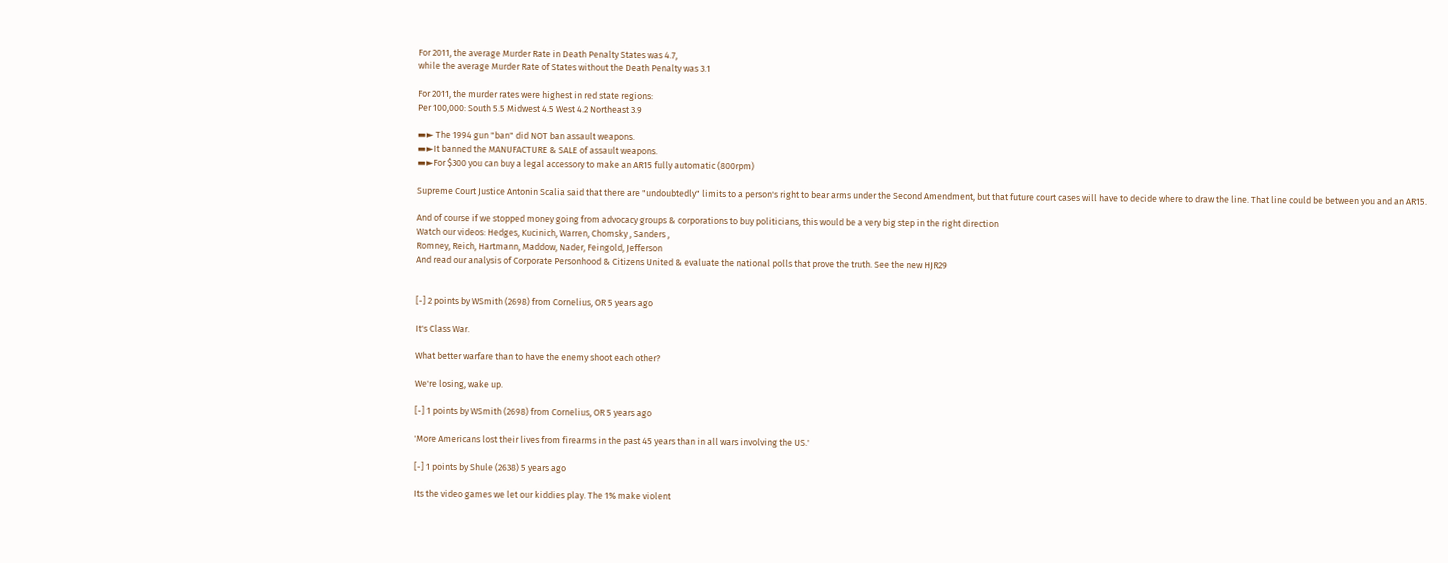For 2011, the average Murder Rate in Death Penalty States was 4.7,
while the average Murder Rate of States without the Death Penalty was 3.1

For 2011, the murder rates were highest in red state regions:
Per 100,000: South 5.5 Midwest 4.5 West 4.2 Northeast 3.9

▬► The 1994 gun "ban" did NOT ban assault weapons.
▬►It banned the MANUFACTURE & SALE of assault weapons.
▬►For $300 you can buy a legal accessory to make an AR15 fully automatic (800rpm)

Supreme Court Justice Antonin Scalia said that there are "undoubtedly" limits to a person's right to bear arms under the Second Amendment, but that future court cases will have to decide where to draw the line. That line could be between you and an AR15.

And of course if we stopped money going from advocacy groups & corporations to buy politicians, this would be a very big step in the right direction
Watch our videos: Hedges, Kucinich, Warren, Chomsky , Sanders ,
Romney, Reich, Hartmann, Maddow, Nader, Feingold, Jefferson
And read our analysis of Corporate Personhood & Citizens United & evaluate the national polls that prove the truth. See the new HJR29


[-] 2 points by WSmith (2698) from Cornelius, OR 5 years ago

It's Class War.

What better warfare than to have the enemy shoot each other?

We're losing, wake up.

[-] 1 points by WSmith (2698) from Cornelius, OR 5 years ago

'More Americans lost their lives from firearms in the past 45 years than in all wars involving the US.'

[-] 1 points by Shule (2638) 5 years ago

Its the video games we let our kiddies play. The 1% make violent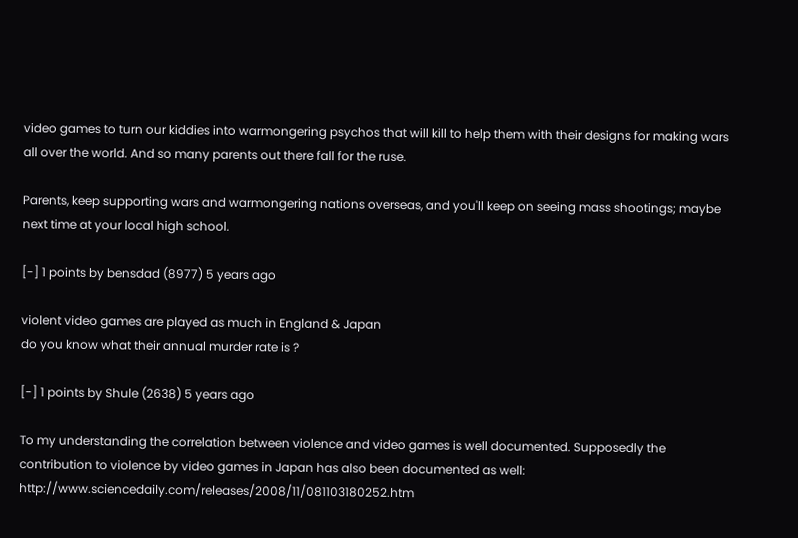video games to turn our kiddies into warmongering psychos that will kill to help them with their designs for making wars all over the world. And so many parents out there fall for the ruse.

Parents, keep supporting wars and warmongering nations overseas, and you'll keep on seeing mass shootings; maybe next time at your local high school.

[-] 1 points by bensdad (8977) 5 years ago

violent video games are played as much in England & Japan
do you know what their annual murder rate is ?

[-] 1 points by Shule (2638) 5 years ago

To my understanding the correlation between violence and video games is well documented. Supposedly the contribution to violence by video games in Japan has also been documented as well: http://www.sciencedaily.com/releases/2008/11/081103180252.htm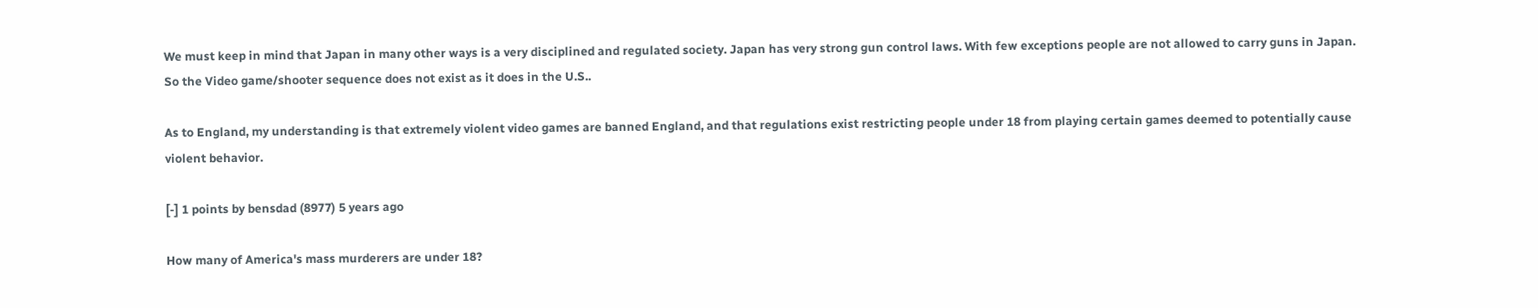We must keep in mind that Japan in many other ways is a very disciplined and regulated society. Japan has very strong gun control laws. With few exceptions people are not allowed to carry guns in Japan. So the Video game/shooter sequence does not exist as it does in the U.S..

As to England, my understanding is that extremely violent video games are banned England, and that regulations exist restricting people under 18 from playing certain games deemed to potentially cause violent behavior.

[-] 1 points by bensdad (8977) 5 years ago

How many of America's mass murderers are under 18?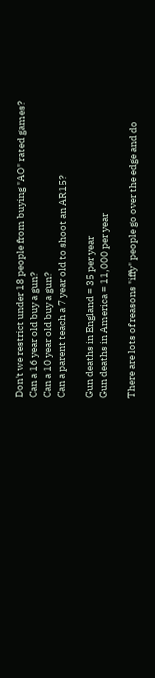Don't we restrict under 18 people from buying "AO" rated games?
Can a 16 year old buy a gun?
Can a 10 year old buy a gun?
Can a parent teach a 7 year old to shoot an AR15?

Gun deaths in England = 35 per year
Gun deaths in America = 11,000 per year

There are lots of reasons "iffy" people go over the edge and do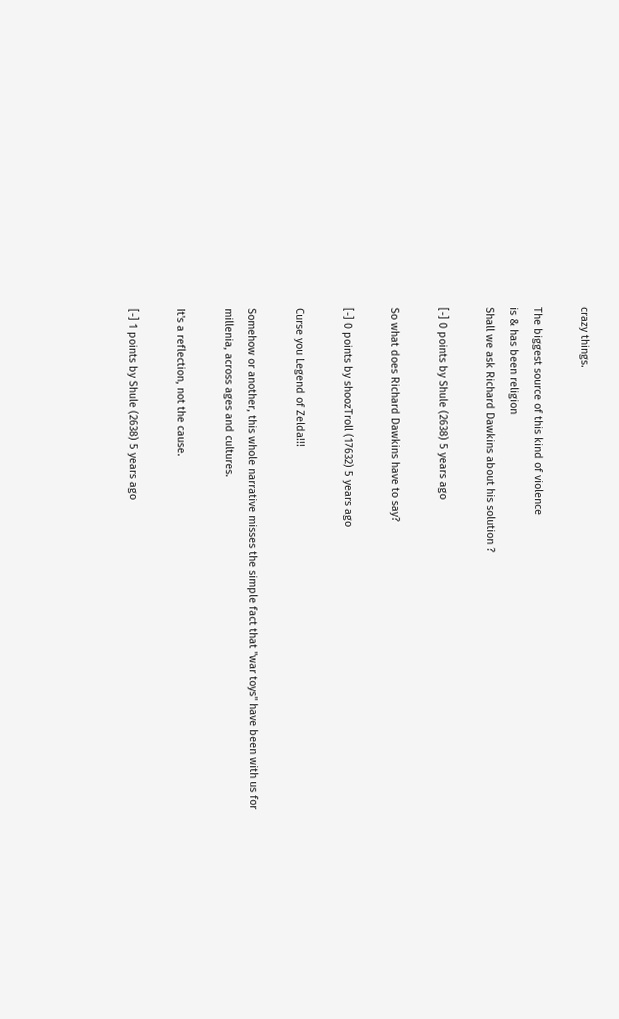crazy things.

The biggest source of this kind of violence
is & has been religion
Shall we ask Richard Dawkins about his solution ?

[-] 0 points by Shule (2638) 5 years ago

So what does Richard Dawkins have to say?

[-] 0 points by shoozTroll (17632) 5 years ago

Curse you Legend of Zelda!!!

Somehow or another, this whole narrative misses the simple fact that "war toys" have been with us for millenia, across ages and cultures.

It's a reflection, not the cause.

[-] 1 points by Shule (2638) 5 years ago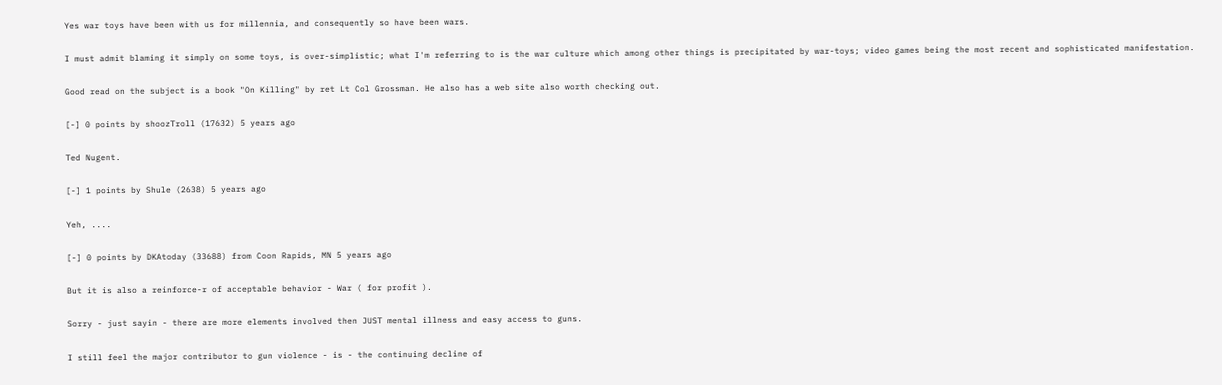Yes war toys have been with us for millennia, and consequently so have been wars.

I must admit blaming it simply on some toys, is over-simplistic; what I'm referring to is the war culture which among other things is precipitated by war-toys; video games being the most recent and sophisticated manifestation.

Good read on the subject is a book "On Killing" by ret Lt Col Grossman. He also has a web site also worth checking out.

[-] 0 points by shoozTroll (17632) 5 years ago

Ted Nugent.

[-] 1 points by Shule (2638) 5 years ago

Yeh, ....

[-] 0 points by DKAtoday (33688) from Coon Rapids, MN 5 years ago

But it is also a reinforce-r of acceptable behavior - War ( for profit ).

Sorry - just sayin - there are more elements involved then JUST mental illness and easy access to guns.

I still feel the major contributor to gun violence - is - the continuing decline of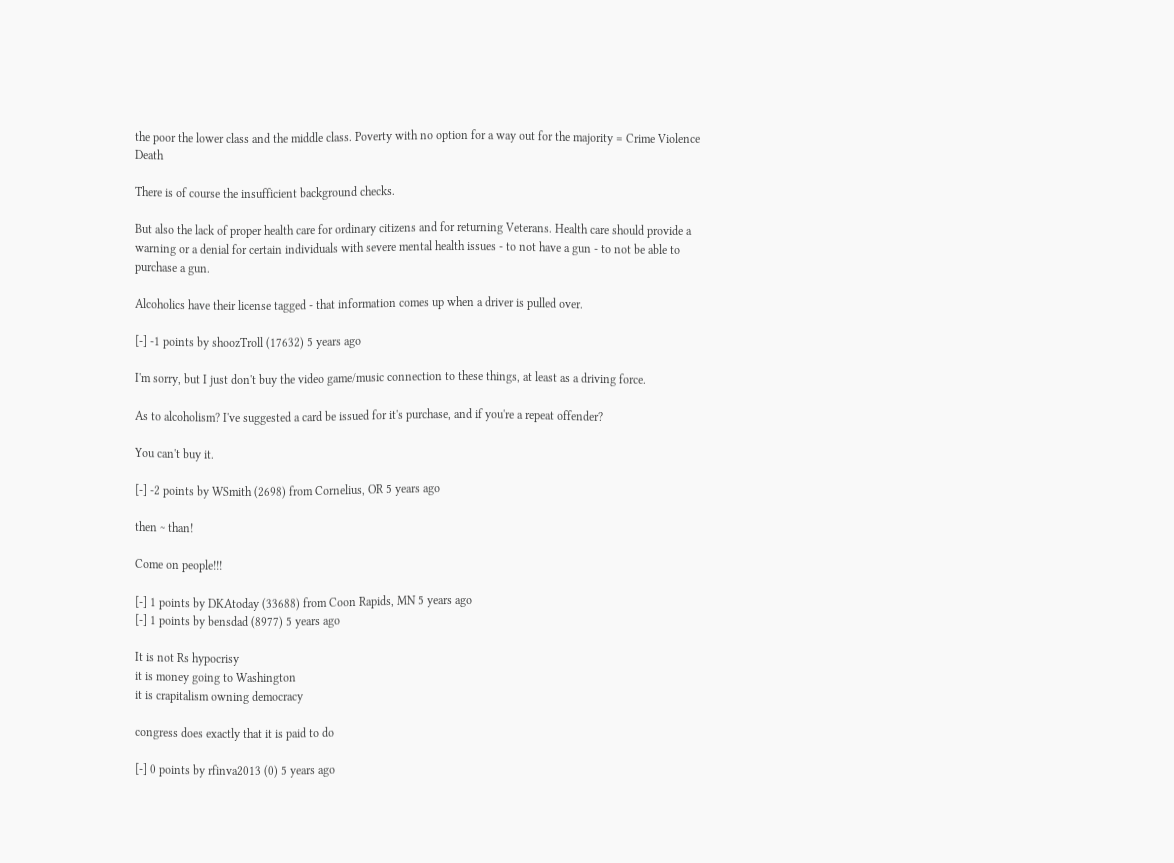the poor the lower class and the middle class. Poverty with no option for a way out for the majority = Crime Violence Death

There is of course the insufficient background checks.

But also the lack of proper health care for ordinary citizens and for returning Veterans. Health care should provide a warning or a denial for certain individuals with severe mental health issues - to not have a gun - to not be able to purchase a gun.

Alcoholics have their license tagged - that information comes up when a driver is pulled over.

[-] -1 points by shoozTroll (17632) 5 years ago

I'm sorry, but I just don't buy the video game/music connection to these things, at least as a driving force.

As to alcoholism? I've suggested a card be issued for it's purchase, and if you're a repeat offender?

You can't buy it.

[-] -2 points by WSmith (2698) from Cornelius, OR 5 years ago

then ~ than!

Come on people!!!

[-] 1 points by DKAtoday (33688) from Coon Rapids, MN 5 years ago
[-] 1 points by bensdad (8977) 5 years ago

It is not Rs hypocrisy
it is money going to Washington
it is crapitalism owning democracy

congress does exactly that it is paid to do

[-] 0 points by rfinva2013 (0) 5 years ago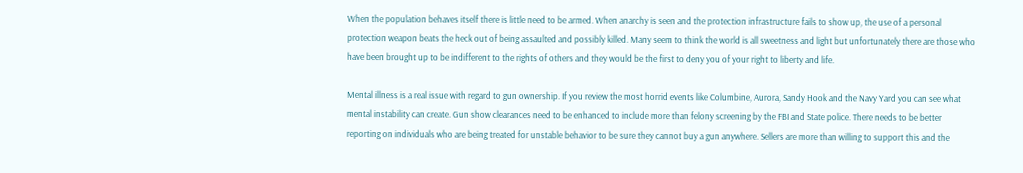When the population behaves itself there is little need to be armed. When anarchy is seen and the protection infrastructure fails to show up, the use of a personal protection weapon beats the heck out of being assaulted and possibly killed. Many seem to think the world is all sweetness and light but unfortunately there are those who have been brought up to be indifferent to the rights of others and they would be the first to deny you of your right to liberty and life.

Mental illness is a real issue with regard to gun ownership. If you review the most horrid events like Columbine, Aurora, Sandy Hook and the Navy Yard you can see what mental instability can create. Gun show clearances need to be enhanced to include more than felony screening by the FBI and State police. There needs to be better reporting on individuals who are being treated for unstable behavior to be sure they cannot buy a gun anywhere. Sellers are more than willing to support this and the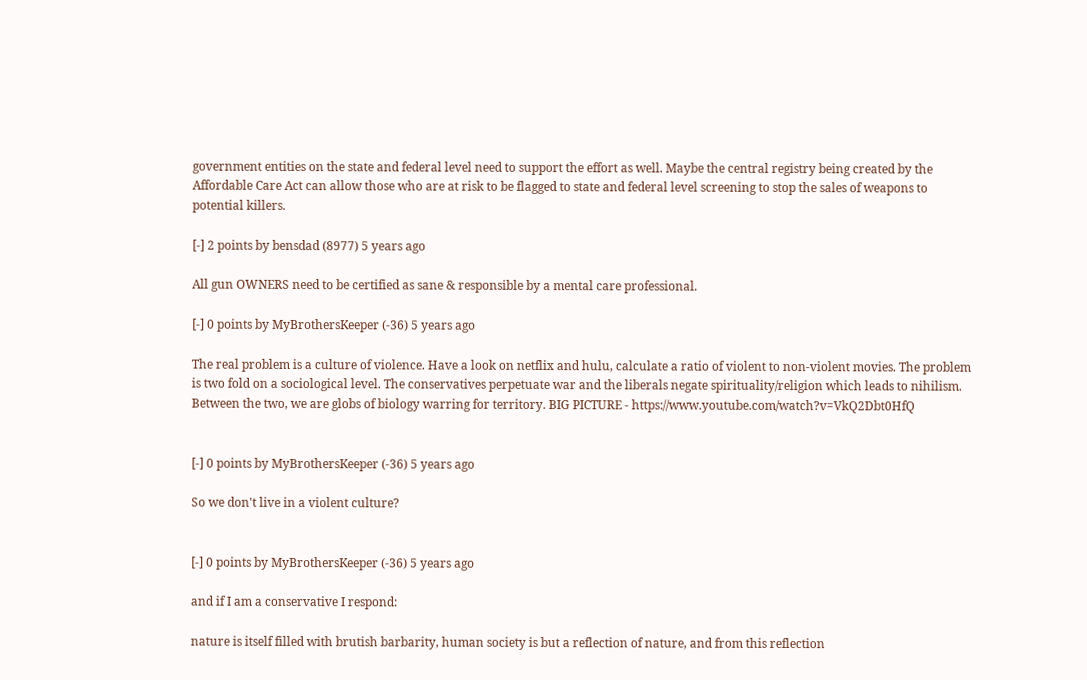government entities on the state and federal level need to support the effort as well. Maybe the central registry being created by the Affordable Care Act can allow those who are at risk to be flagged to state and federal level screening to stop the sales of weapons to potential killers.

[-] 2 points by bensdad (8977) 5 years ago

All gun OWNERS need to be certified as sane & responsible by a mental care professional.

[-] 0 points by MyBrothersKeeper (-36) 5 years ago

The real problem is a culture of violence. Have a look on netflix and hulu, calculate a ratio of violent to non-violent movies. The problem is two fold on a sociological level. The conservatives perpetuate war and the liberals negate spirituality/religion which leads to nihilism. Between the two, we are globs of biology warring for territory. BIG PICTURE - https://www.youtube.com/watch?v=VkQ2Dbt0HfQ


[-] 0 points by MyBrothersKeeper (-36) 5 years ago

So we don't live in a violent culture?


[-] 0 points by MyBrothersKeeper (-36) 5 years ago

and if I am a conservative I respond:

nature is itself filled with brutish barbarity, human society is but a reflection of nature, and from this reflection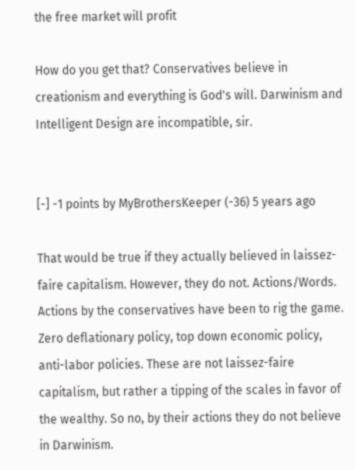the free market will profit

How do you get that? Conservatives believe in creationism and everything is God's will. Darwinism and Intelligent Design are incompatible, sir.


[-] -1 points by MyBrothersKeeper (-36) 5 years ago

That would be true if they actually believed in laissez-faire capitalism. However, they do not. Actions/Words. Actions by the conservatives have been to rig the game. Zero deflationary policy, top down economic policy, anti-labor policies. These are not laissez-faire capitalism, but rather a tipping of the scales in favor of the wealthy. So no, by their actions they do not believe in Darwinism.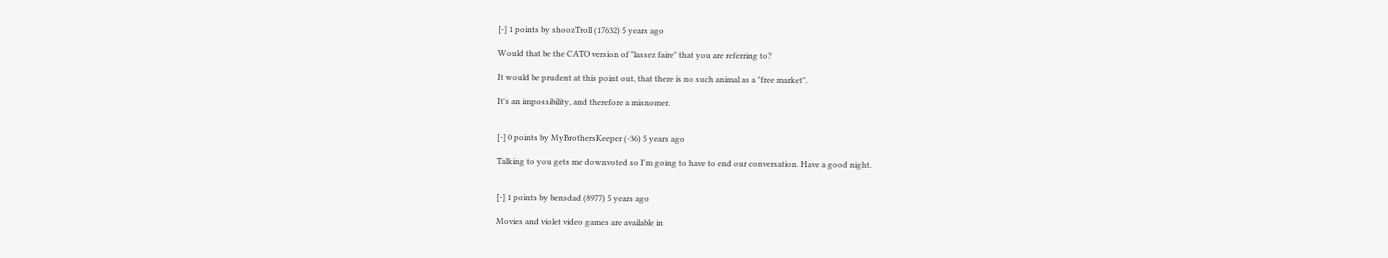[-] 1 points by shoozTroll (17632) 5 years ago

Would that be the CATO version of "lassez faire" that you are referring to?

It would be prudent at this point out, that there is no such animal as a "free market".

It's an impossibility, and therefore a misnomer.


[-] 0 points by MyBrothersKeeper (-36) 5 years ago

Talking to you gets me downvoted so I'm going to have to end our conversation. Have a good night.


[-] 1 points by bensdad (8977) 5 years ago

Movies and violet video games are available in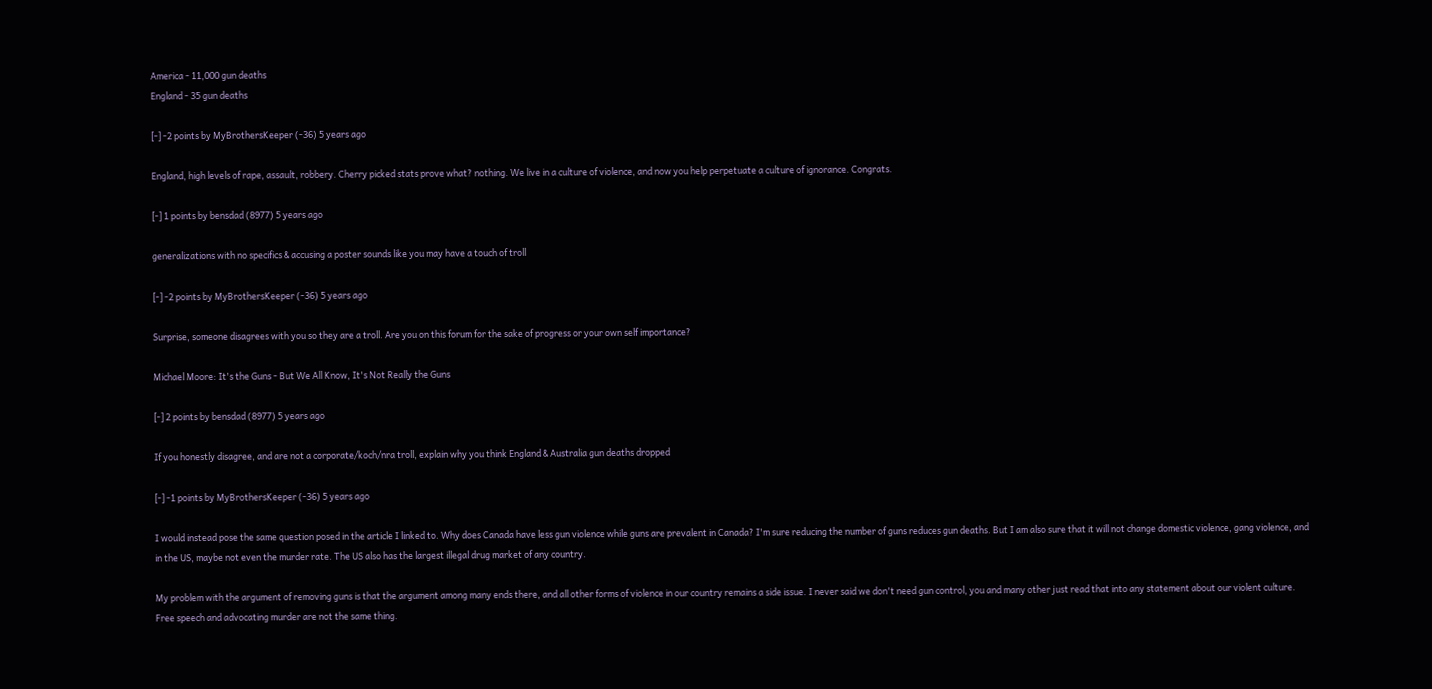America - 11,000 gun deaths
England - 35 gun deaths

[-] -2 points by MyBrothersKeeper (-36) 5 years ago

England, high levels of rape, assault, robbery. Cherry picked stats prove what? nothing. We live in a culture of violence, and now you help perpetuate a culture of ignorance. Congrats.

[-] 1 points by bensdad (8977) 5 years ago

generalizations with no specifics & accusing a poster sounds like you may have a touch of troll

[-] -2 points by MyBrothersKeeper (-36) 5 years ago

Surprise, someone disagrees with you so they are a troll. Are you on this forum for the sake of progress or your own self importance?

Michael Moore: It's the Guns - But We All Know, It's Not Really the Guns

[-] 2 points by bensdad (8977) 5 years ago

If you honestly disagree, and are not a corporate/koch/nra troll, explain why you think England & Australia gun deaths dropped

[-] -1 points by MyBrothersKeeper (-36) 5 years ago

I would instead pose the same question posed in the article I linked to. Why does Canada have less gun violence while guns are prevalent in Canada? I'm sure reducing the number of guns reduces gun deaths. But I am also sure that it will not change domestic violence, gang violence, and in the US, maybe not even the murder rate. The US also has the largest illegal drug market of any country.

My problem with the argument of removing guns is that the argument among many ends there, and all other forms of violence in our country remains a side issue. I never said we don't need gun control, you and many other just read that into any statement about our violent culture. Free speech and advocating murder are not the same thing.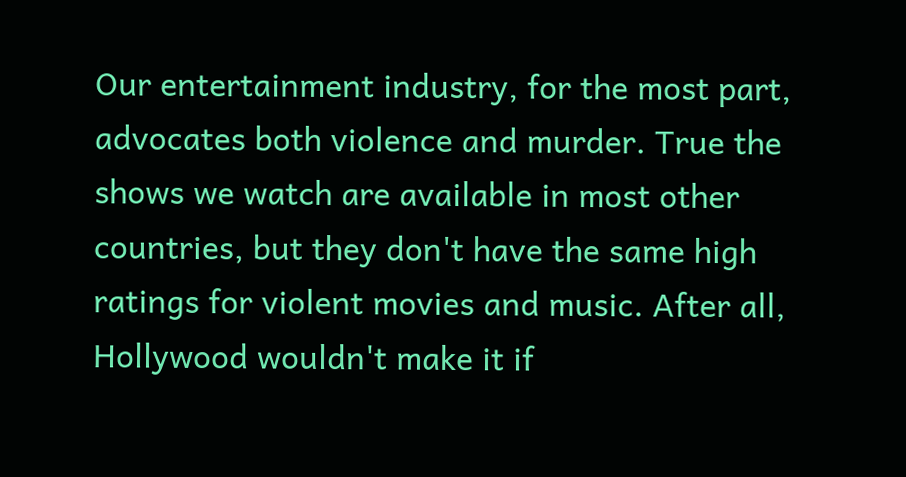Our entertainment industry, for the most part, advocates both violence and murder. True the shows we watch are available in most other countries, but they don't have the same high ratings for violent movies and music. After all, Hollywood wouldn't make it if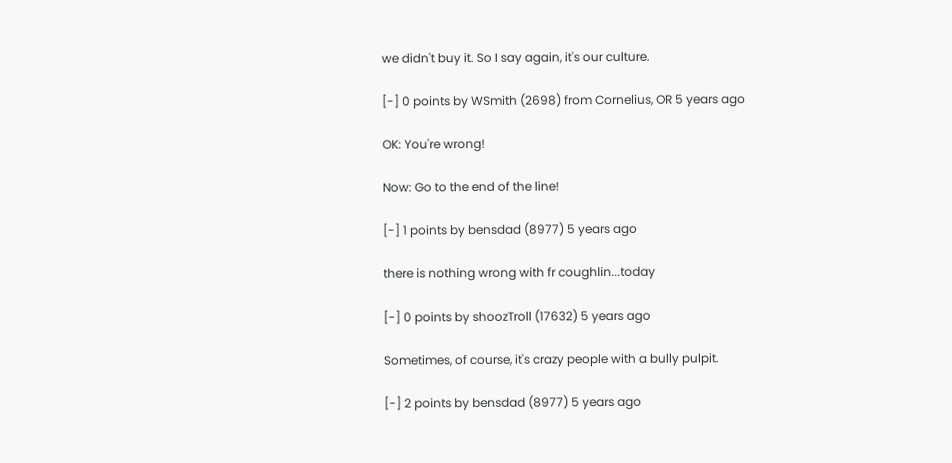we didn't buy it. So I say again, it's our culture.

[-] 0 points by WSmith (2698) from Cornelius, OR 5 years ago

OK: You're wrong!

Now: Go to the end of the line!

[-] 1 points by bensdad (8977) 5 years ago

there is nothing wrong with fr coughlin...today

[-] 0 points by shoozTroll (17632) 5 years ago

Sometimes, of course, it's crazy people with a bully pulpit.

[-] 2 points by bensdad (8977) 5 years ago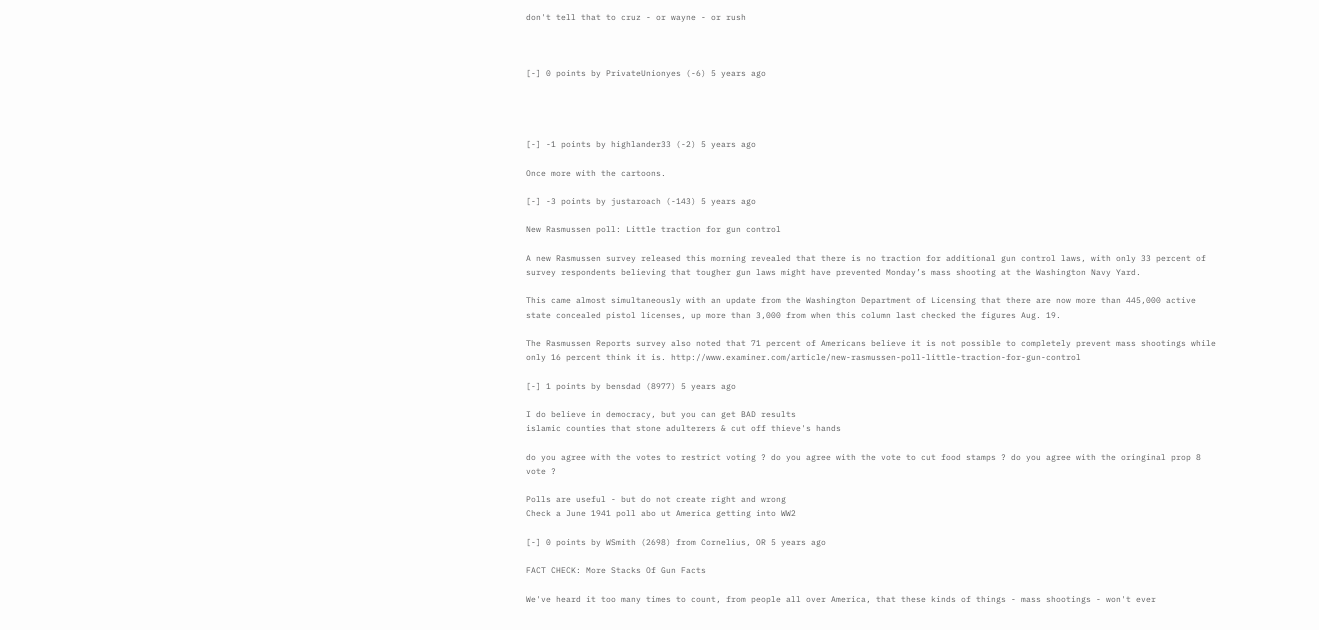don't tell that to cruz - or wayne - or rush



[-] 0 points by PrivateUnionyes (-6) 5 years ago




[-] -1 points by highlander33 (-2) 5 years ago

Once more with the cartoons.

[-] -3 points by justaroach (-143) 5 years ago

New Rasmussen poll: Little traction for gun control

A new Rasmussen survey released this morning revealed that there is no traction for additional gun control laws, with only 33 percent of survey respondents believing that tougher gun laws might have prevented Monday’s mass shooting at the Washington Navy Yard.

This came almost simultaneously with an update from the Washington Department of Licensing that there are now more than 445,000 active state concealed pistol licenses, up more than 3,000 from when this column last checked the figures Aug. 19.

The Rasmussen Reports survey also noted that 71 percent of Americans believe it is not possible to completely prevent mass shootings while only 16 percent think it is. http://www.examiner.com/article/new-rasmussen-poll-little-traction-for-gun-control

[-] 1 points by bensdad (8977) 5 years ago

I do believe in democracy, but you can get BAD results
islamic counties that stone adulterers & cut off thieve's hands

do you agree with the votes to restrict voting ? do you agree with the vote to cut food stamps ? do you agree with the oringinal prop 8 vote ?

Polls are useful - but do not create right and wrong
Check a June 1941 poll abo ut America getting into WW2

[-] 0 points by WSmith (2698) from Cornelius, OR 5 years ago

FACT CHECK: More Stacks Of Gun Facts

We've heard it too many times to count, from people all over America, that these kinds of things - mass shootings - won't ever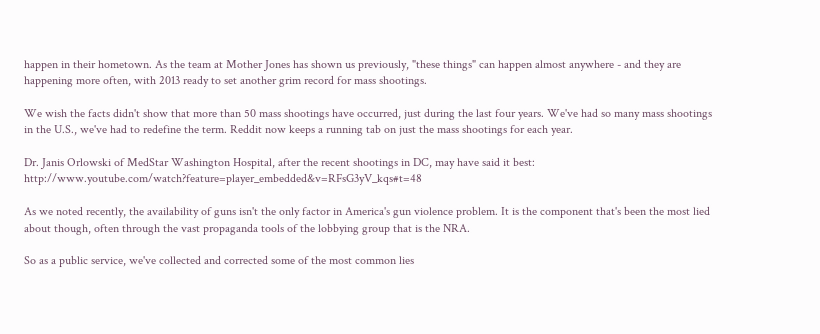happen in their hometown. As the team at Mother Jones has shown us previously, "these things" can happen almost anywhere - and they are happening more often, with 2013 ready to set another grim record for mass shootings.

We wish the facts didn't show that more than 50 mass shootings have occurred, just during the last four years. We've had so many mass shootings in the U.S., we've had to redefine the term. Reddit now keeps a running tab on just the mass shootings for each year.

Dr. Janis Orlowski of MedStar Washington Hospital, after the recent shootings in DC, may have said it best: http://www.youtube.com/watch?feature=player_embedded&v=RFsG3yV_kqs#t=48

As we noted recently, the availability of guns isn't the only factor in America's gun violence problem. It is the component that's been the most lied about though, often through the vast propaganda tools of the lobbying group that is the NRA.

So as a public service, we've collected and corrected some of the most common lies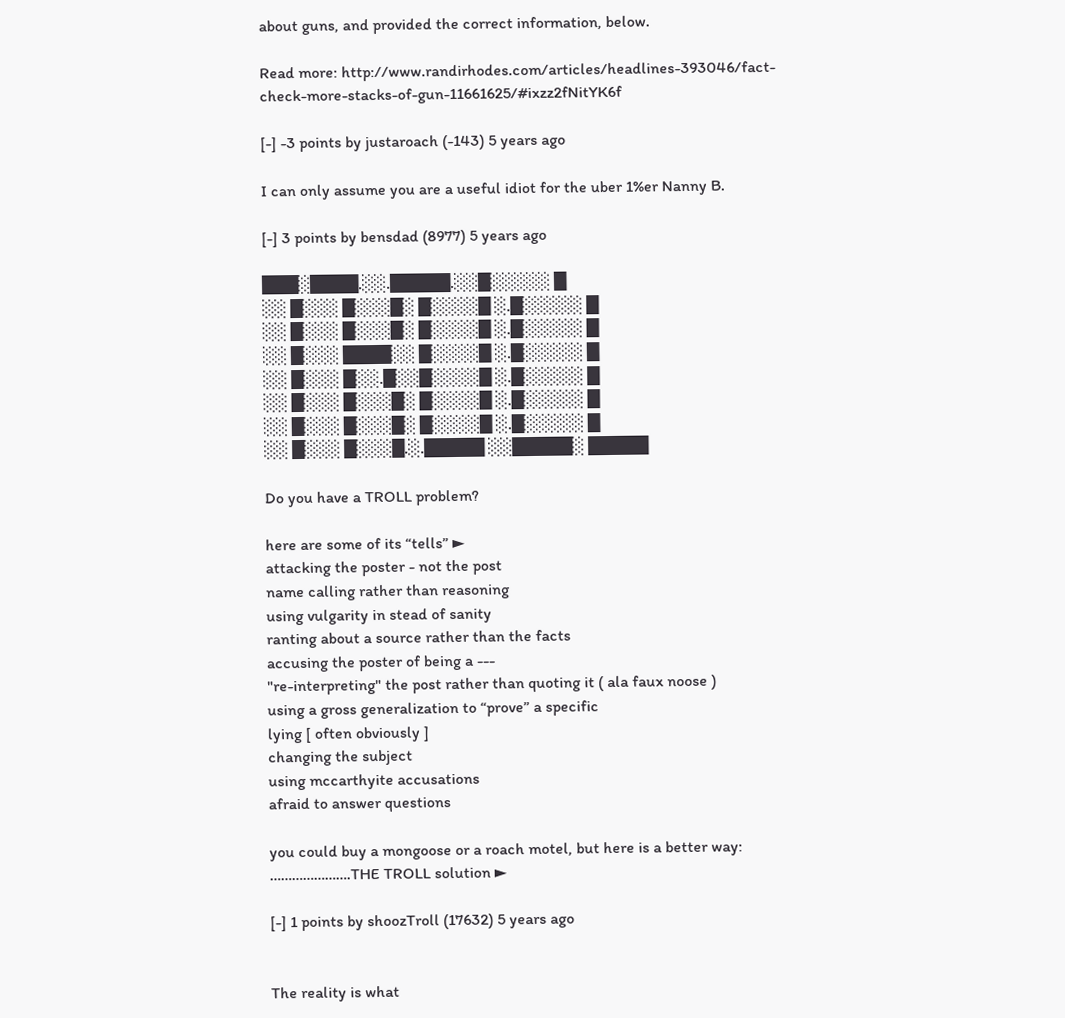about guns, and provided the correct information, below.

Read more: http://www.randirhodes.com/articles/headlines-393046/fact-check-more-stacks-of-gun-11661625/#ixzz2fNitYK6f

[-] -3 points by justaroach (-143) 5 years ago

I can only assume you are a useful idiot for the uber 1%er Nanny B.

[-] 3 points by bensdad (8977) 5 years ago

███░████.░░.█████.░░█░░░░░ █
░░ █░░░ █░░░█░ █░░░░█ ░.█░░░░░ █
░░ █░░░ █░░░█░ █░░░░█ ░.█░░░░░ █
░░ █░░░ ████░░ █░░░░█ ░.█░░░░░ █
░░ █░░░ █░░.█░░█░░░░█ ░.█░░░░░ █
░░ █░░░ █░░░█░ █░░░░█ ░.█░░░░░ █
░░ █░░░ █░░░█░ █░░░░█ ░.█░░░░░ █
░░ █░░░ █░░░█.░.█████ ░░█████░ █████

Do you have a TROLL problem?

here are some of its “tells” ►
attacking the poster - not the post
name calling rather than reasoning
using vulgarity in stead of sanity
ranting about a source rather than the facts
accusing the poster of being a ---
"re-interpreting" the post rather than quoting it ( ala faux noose )
using a gross generalization to “prove” a specific
lying [ often obviously ]
changing the subject
using mccarthyite accusations
afraid to answer questions

you could buy a mongoose or a roach motel, but here is a better way:
………………….THE TROLL solution ►

[-] 1 points by shoozTroll (17632) 5 years ago


The reality is what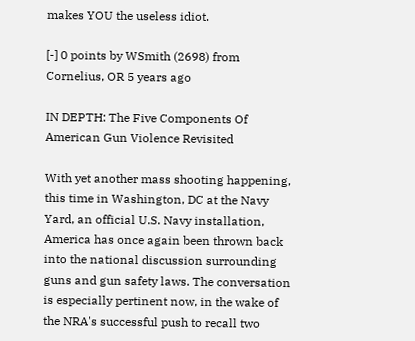makes YOU the useless idiot.

[-] 0 points by WSmith (2698) from Cornelius, OR 5 years ago

IN DEPTH: The Five Components Of American Gun Violence Revisited

With yet another mass shooting happening, this time in Washington, DC at the Navy Yard, an official U.S. Navy installation, America has once again been thrown back into the national discussion surrounding guns and gun safety laws. The conversation is especially pertinent now, in the wake of the NRA's successful push to recall two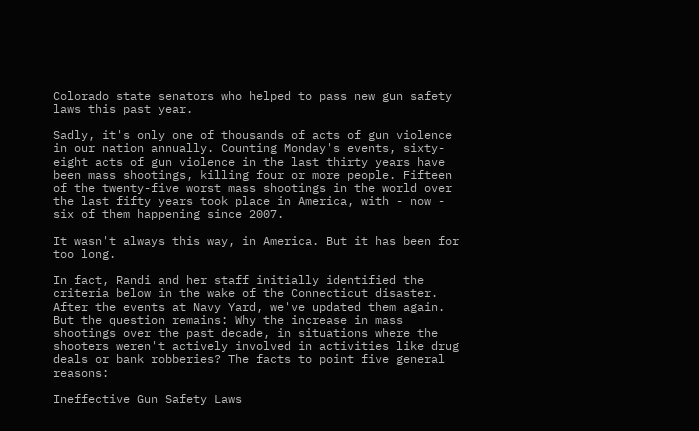Colorado state senators who helped to pass new gun safety laws this past year.

Sadly, it's only one of thousands of acts of gun violence in our nation annually. Counting Monday's events, sixty-eight acts of gun violence in the last thirty years have been mass shootings, killing four or more people. Fifteen of the twenty-five worst mass shootings in the world over the last fifty years took place in America, with - now - six of them happening since 2007.

It wasn't always this way, in America. But it has been for too long.

In fact, Randi and her staff initially identified the criteria below in the wake of the Connecticut disaster. After the events at Navy Yard, we've updated them again. But the question remains: Why the increase in mass shootings over the past decade, in situations where the shooters weren't actively involved in activities like drug deals or bank robberies? The facts to point five general reasons:

Ineffective Gun Safety Laws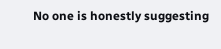No one is honestly suggesting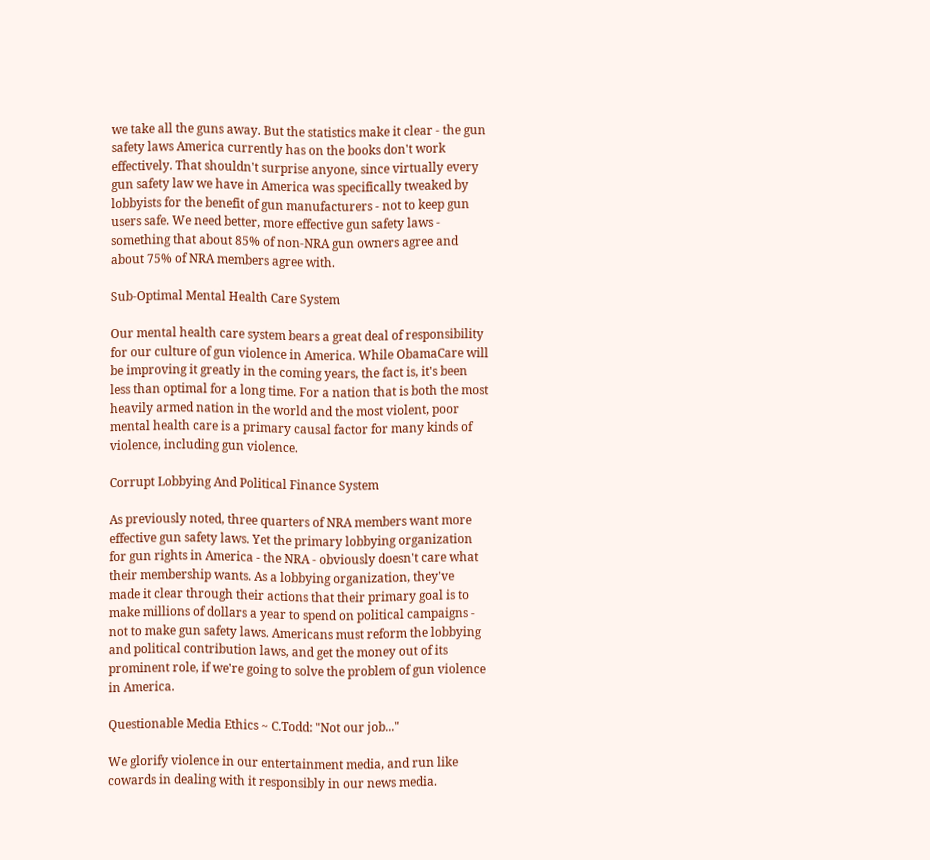we take all the guns away. But the statistics make it clear - the gun safety laws America currently has on the books don't work effectively. That shouldn't surprise anyone, since virtually every gun safety law we have in America was specifically tweaked by lobbyists for the benefit of gun manufacturers - not to keep gun users safe. We need better, more effective gun safety laws - something that about 85% of non-NRA gun owners agree and about 75% of NRA members agree with.

Sub-Optimal Mental Health Care System

Our mental health care system bears a great deal of responsibility for our culture of gun violence in America. While ObamaCare will be improving it greatly in the coming years, the fact is, it's been less than optimal for a long time. For a nation that is both the most heavily armed nation in the world and the most violent, poor mental health care is a primary causal factor for many kinds of violence, including gun violence.

Corrupt Lobbying And Political Finance System

As previously noted, three quarters of NRA members want more effective gun safety laws. Yet the primary lobbying organization for gun rights in America - the NRA - obviously doesn't care what their membership wants. As a lobbying organization, they've made it clear through their actions that their primary goal is to make millions of dollars a year to spend on political campaigns - not to make gun safety laws. Americans must reform the lobbying and political contribution laws, and get the money out of its prominent role, if we're going to solve the problem of gun violence in America.

Questionable Media Ethics ~ C.Todd: "Not our job..."

We glorify violence in our entertainment media, and run like cowards in dealing with it responsibly in our news media.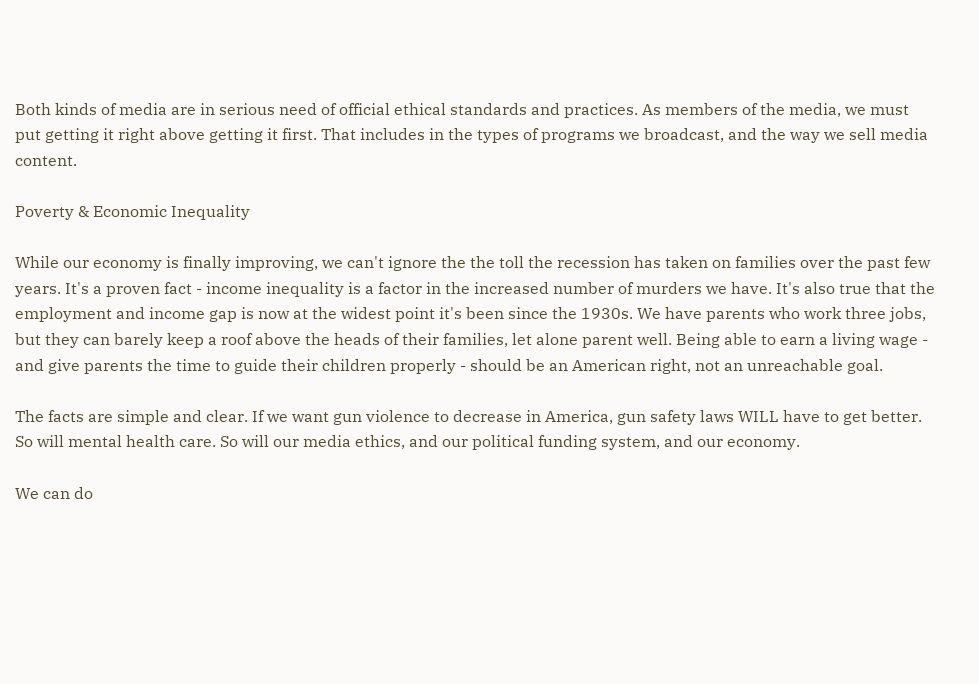Both kinds of media are in serious need of official ethical standards and practices. As members of the media, we must put getting it right above getting it first. That includes in the types of programs we broadcast, and the way we sell media content.

Poverty & Economic Inequality

While our economy is finally improving, we can't ignore the the toll the recession has taken on families over the past few years. It's a proven fact - income inequality is a factor in the increased number of murders we have. It's also true that the employment and income gap is now at the widest point it's been since the 1930s. We have parents who work three jobs, but they can barely keep a roof above the heads of their families, let alone parent well. Being able to earn a living wage - and give parents the time to guide their children properly - should be an American right, not an unreachable goal.

The facts are simple and clear. If we want gun violence to decrease in America, gun safety laws WILL have to get better. So will mental health care. So will our media ethics, and our political funding system, and our economy.

We can do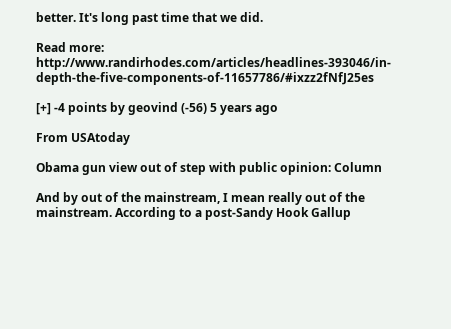better. It's long past time that we did.

Read more: http://www.randirhodes.com/articles/headlines-393046/in-depth-the-five-components-of-11657786/#ixzz2fNfJ25es

[+] -4 points by geovind (-56) 5 years ago

From USAtoday

Obama gun view out of step with public opinion: Column

And by out of the mainstream, I mean really out of the mainstream. According to a post-Sandy Hook Gallup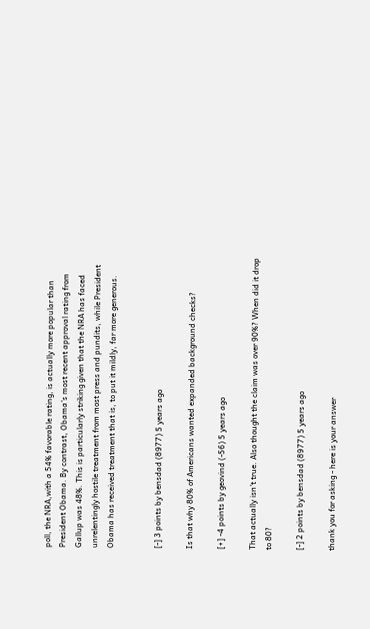poll, the NRA,with a 54% favorable rating, is actually more popular than President Obama. By contrast, Obama's most recent approval rating from Gallup was 48%. This is particularly striking given that the NRA has faced unrelentingly hostile treatment from most press and pundits, while President Obama has received treatment that is, to put it mildly, far more generous.


[-] 3 points by bensdad (8977) 5 years ago

Is that why 80% of Americans wanted expanded background checks?

[+] -4 points by geovind (-56) 5 years ago

That actually isn't true. Also thought the claim was over 90%? When did it drop to 80?

[-] 2 points by bensdad (8977) 5 years ago

thank you for asking - here is your answer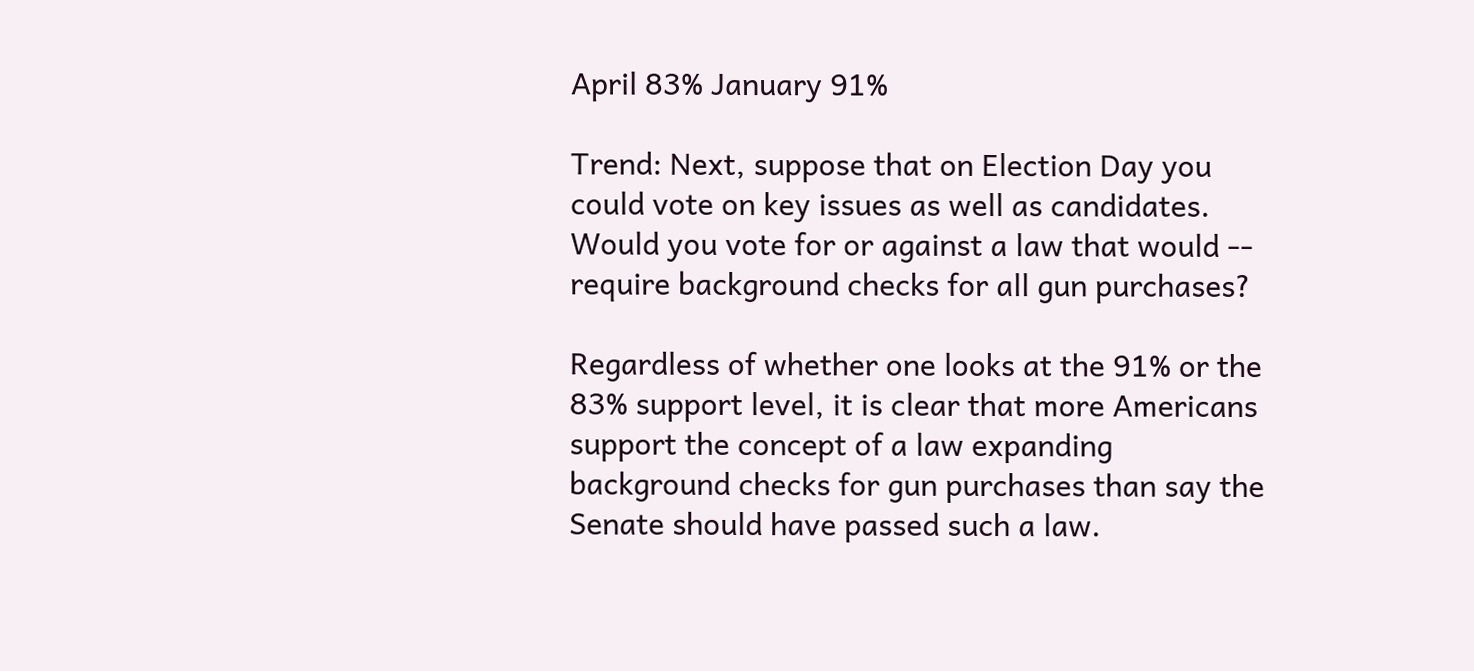April 83% January 91%

Trend: Next, suppose that on Election Day you could vote on key issues as well as candidates. Would you vote for or against a law that would -- require background checks for all gun purchases?

Regardless of whether one looks at the 91% or the 83% support level, it is clear that more Americans support the concept of a law expanding background checks for gun purchases than say the Senate should have passed such a law.